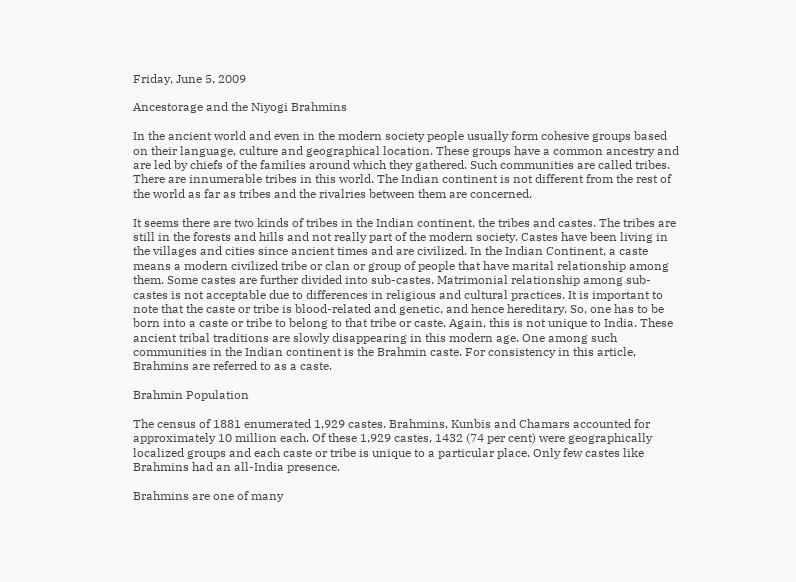Friday, June 5, 2009

Ancestorage and the Niyogi Brahmins

In the ancient world and even in the modern society people usually form cohesive groups based on their language, culture and geographical location. These groups have a common ancestry and are led by chiefs of the families around which they gathered. Such communities are called tribes. There are innumerable tribes in this world. The Indian continent is not different from the rest of the world as far as tribes and the rivalries between them are concerned.

It seems there are two kinds of tribes in the Indian continent, the tribes and castes. The tribes are still in the forests and hills and not really part of the modern society. Castes have been living in the villages and cities since ancient times and are civilized. In the Indian Continent, a caste means a modern civilized tribe or clan or group of people that have marital relationship among them. Some castes are further divided into sub-castes. Matrimonial relationship among sub-castes is not acceptable due to differences in religious and cultural practices. It is important to note that the caste or tribe is blood-related and genetic, and hence hereditary. So, one has to be born into a caste or tribe to belong to that tribe or caste. Again, this is not unique to India. These ancient tribal traditions are slowly disappearing in this modern age. One among such communities in the Indian continent is the Brahmin caste. For consistency in this article, Brahmins are referred to as a caste.

Brahmin Population

The census of 1881 enumerated 1,929 castes. Brahmins, Kunbis and Chamars accounted for approximately 10 million each. Of these 1,929 castes, 1432 (74 per cent) were geographically localized groups and each caste or tribe is unique to a particular place. Only few castes like Brahmins had an all-India presence.

Brahmins are one of many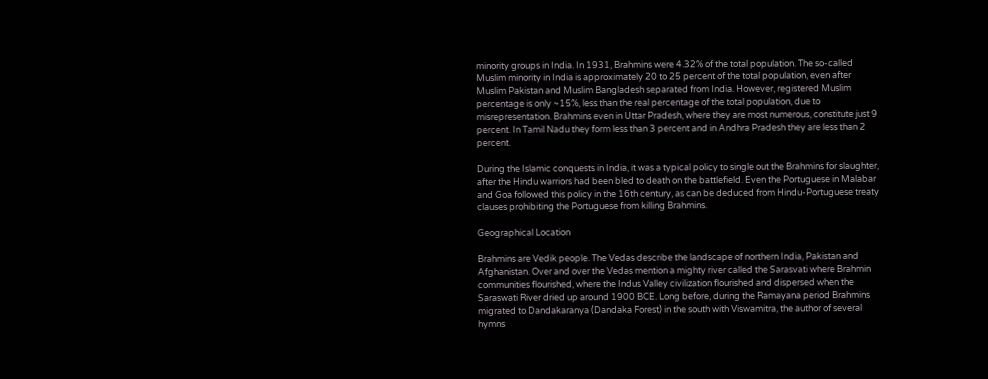minority groups in India. In 1931, Brahmins were 4.32% of the total population. The so-called Muslim minority in India is approximately 20 to 25 percent of the total population, even after Muslim Pakistan and Muslim Bangladesh separated from India. However, registered Muslim percentage is only ~15%, less than the real percentage of the total population, due to misrepresentation. Brahmins even in Uttar Pradesh, where they are most numerous, constitute just 9 percent. In Tamil Nadu they form less than 3 percent and in Andhra Pradesh they are less than 2 percent.

During the Islamic conquests in India, it was a typical policy to single out the Brahmins for slaughter, after the Hindu warriors had been bled to death on the battlefield. Even the Portuguese in Malabar and Goa followed this policy in the 16th century, as can be deduced from Hindu-Portuguese treaty clauses prohibiting the Portuguese from killing Brahmins.

Geographical Location

Brahmins are Vedik people. The Vedas describe the landscape of northern India, Pakistan and Afghanistan. Over and over the Vedas mention a mighty river called the Sarasvati where Brahmin communities flourished, where the Indus Valley civilization flourished and dispersed when the Saraswati River dried up around 1900 BCE. Long before, during the Ramayana period Brahmins migrated to Dandakaranya (Dandaka Forest) in the south with Viswamitra, the author of several hymns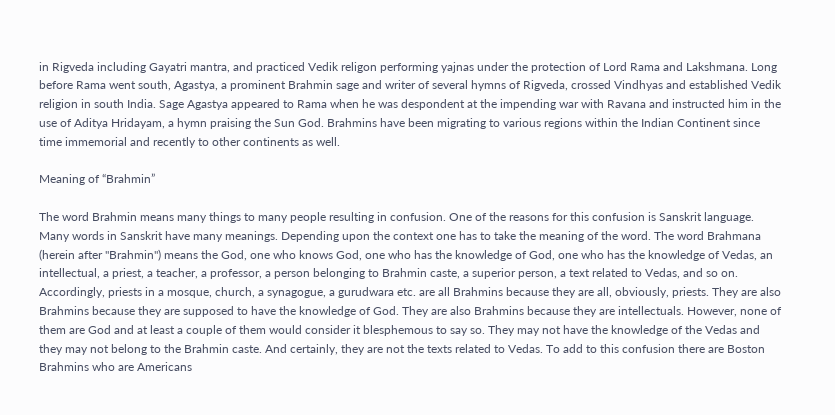in Rigveda including Gayatri mantra, and practiced Vedik religon performing yajnas under the protection of Lord Rama and Lakshmana. Long before Rama went south, Agastya, a prominent Brahmin sage and writer of several hymns of Rigveda, crossed Vindhyas and established Vedik religion in south India. Sage Agastya appeared to Rama when he was despondent at the impending war with Ravana and instructed him in the use of Aditya Hridayam, a hymn praising the Sun God. Brahmins have been migrating to various regions within the Indian Continent since time immemorial and recently to other continents as well.

Meaning of “Brahmin”

The word Brahmin means many things to many people resulting in confusion. One of the reasons for this confusion is Sanskrit language. Many words in Sanskrit have many meanings. Depending upon the context one has to take the meaning of the word. The word Brahmana (herein after "Brahmin") means the God, one who knows God, one who has the knowledge of God, one who has the knowledge of Vedas, an intellectual, a priest, a teacher, a professor, a person belonging to Brahmin caste, a superior person, a text related to Vedas, and so on. Accordingly, priests in a mosque, church, a synagogue, a gurudwara etc. are all Brahmins because they are all, obviously, priests. They are also Brahmins because they are supposed to have the knowledge of God. They are also Brahmins because they are intellectuals. However, none of them are God and at least a couple of them would consider it blesphemous to say so. They may not have the knowledge of the Vedas and they may not belong to the Brahmin caste. And certainly, they are not the texts related to Vedas. To add to this confusion there are Boston Brahmins who are Americans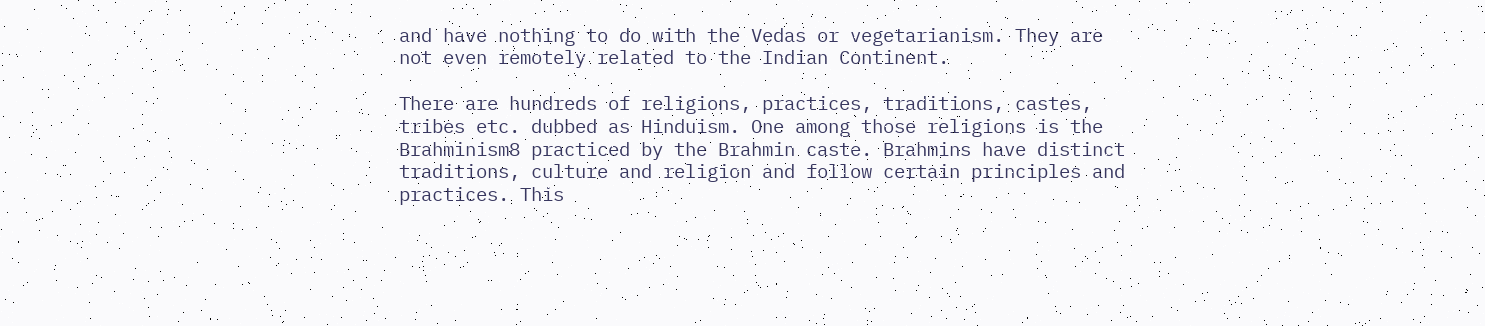and have nothing to do with the Vedas or vegetarianism. They are not even remotely related to the Indian Continent.

There are hundreds of religions, practices, traditions, castes, tribes etc. dubbed as Hinduism. One among those religions is the Brahminism8 practiced by the Brahmin caste. Brahmins have distinct traditions, culture and religion and follow certain principles and practices. This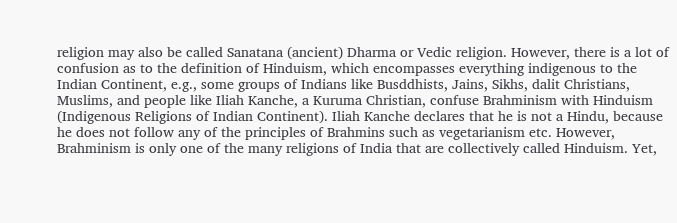religion may also be called Sanatana (ancient) Dharma or Vedic religion. However, there is a lot of confusion as to the definition of Hinduism, which encompasses everything indigenous to the Indian Continent, e.g., some groups of Indians like Busddhists, Jains, Sikhs, dalit Christians, Muslims, and people like Iliah Kanche, a Kuruma Christian, confuse Brahminism with Hinduism (Indigenous Religions of Indian Continent). Iliah Kanche declares that he is not a Hindu, because he does not follow any of the principles of Brahmins such as vegetarianism etc. However, Brahminism is only one of the many religions of India that are collectively called Hinduism. Yet,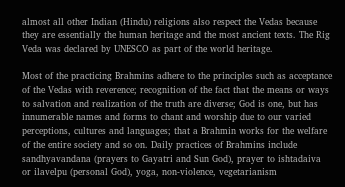almost all other Indian (Hindu) religions also respect the Vedas because they are essentially the human heritage and the most ancient texts. The Rig Veda was declared by UNESCO as part of the world heritage.

Most of the practicing Brahmins adhere to the principles such as acceptance of the Vedas with reverence; recognition of the fact that the means or ways to salvation and realization of the truth are diverse; God is one, but has innumerable names and forms to chant and worship due to our varied perceptions, cultures and languages; that a Brahmin works for the welfare of the entire society and so on. Daily practices of Brahmins include sandhyavandana (prayers to Gayatri and Sun God), prayer to ishtadaiva or ilavelpu (personal God), yoga, non-violence, vegetarianism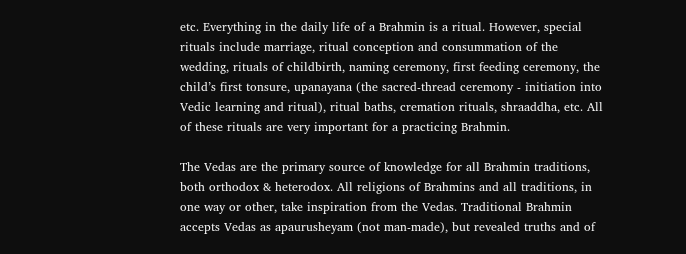etc. Everything in the daily life of a Brahmin is a ritual. However, special rituals include marriage, ritual conception and consummation of the wedding, rituals of childbirth, naming ceremony, first feeding ceremony, the child’s first tonsure, upanayana (the sacred-thread ceremony - initiation into Vedic learning and ritual), ritual baths, cremation rituals, shraaddha, etc. All of these rituals are very important for a practicing Brahmin.

The Vedas are the primary source of knowledge for all Brahmin traditions, both orthodox & heterodox. All religions of Brahmins and all traditions, in one way or other, take inspiration from the Vedas. Traditional Brahmin accepts Vedas as apaurusheyam (not man-made), but revealed truths and of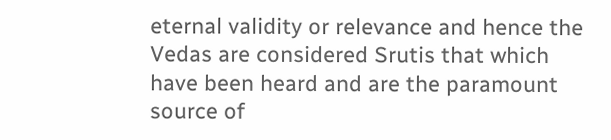eternal validity or relevance and hence the Vedas are considered Srutis that which have been heard and are the paramount source of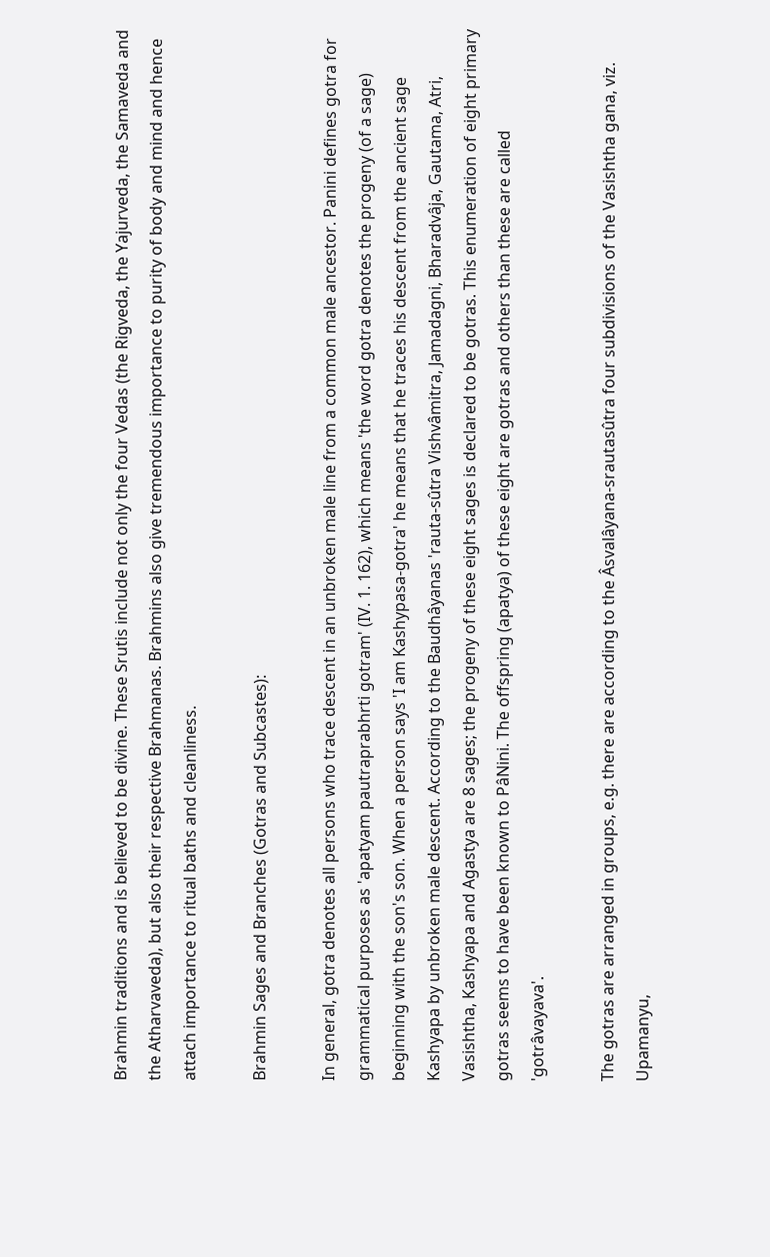Brahmin traditions and is believed to be divine. These Srutis include not only the four Vedas (the Rigveda, the Yajurveda, the Samaveda and the Atharvaveda), but also their respective Brahmanas. Brahmins also give tremendous importance to purity of body and mind and hence attach importance to ritual baths and cleanliness.

Brahmin Sages and Branches (Gotras and Subcastes):

In general, gotra denotes all persons who trace descent in an unbroken male line from a common male ancestor. Panini defines gotra for grammatical purposes as 'apatyam pautraprabhrti gotram' (IV. 1. 162), which means 'the word gotra denotes the progeny (of a sage) beginning with the son's son. When a person says 'I am Kashypasa-gotra' he means that he traces his descent from the ancient sage Kashyapa by unbroken male descent. According to the Baudhâyanas 'rauta-sûtra Vishvâmitra, Jamadagni, Bharadvâja, Gautama, Atri, Vasishtha, Kashyapa and Agastya are 8 sages; the progeny of these eight sages is declared to be gotras. This enumeration of eight primary gotras seems to have been known to PâNini. The offspring (apatya) of these eight are gotras and others than these are called 'gotrâvayava'.

The gotras are arranged in groups, e.g. there are according to the Âsvalâyana-srautasûtra four subdivisions of the Vasishtha gana, viz. Upamanyu,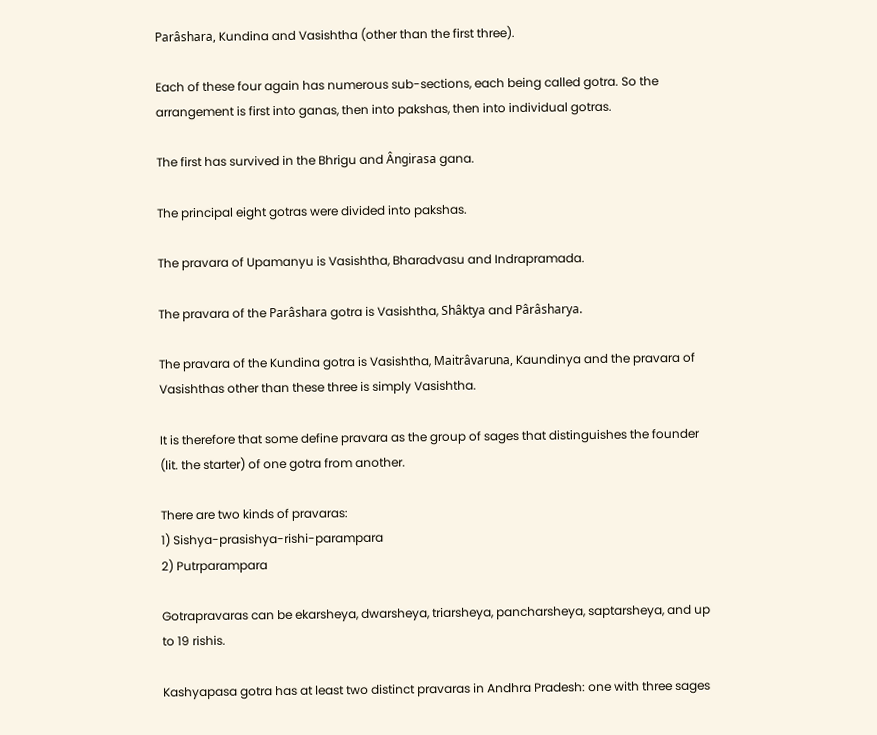Parâshara, Kundina and Vasishtha (other than the first three).

Each of these four again has numerous sub-sections, each being called gotra. So the arrangement is first into ganas, then into pakshas, then into individual gotras.

The first has survived in the Bhrigu and Ângirasa gana.

The principal eight gotras were divided into pakshas.

The pravara of Upamanyu is Vasishtha, Bharadvasu and Indrapramada.

The pravara of the Parâshara gotra is Vasishtha, Shâktya and Pârâsharya.

The pravara of the Kundina gotra is Vasishtha, Maitrâvaruna, Kaundinya and the pravara of Vasishthas other than these three is simply Vasishtha.

It is therefore that some define pravara as the group of sages that distinguishes the founder (lit. the starter) of one gotra from another.

There are two kinds of pravaras:
1) Sishya-prasishya-rishi-parampara
2) Putrparampara

Gotrapravaras can be ekarsheya, dwarsheya, triarsheya, pancharsheya, saptarsheya, and up to 19 rishis.

Kashyapasa gotra has at least two distinct pravaras in Andhra Pradesh: one with three sages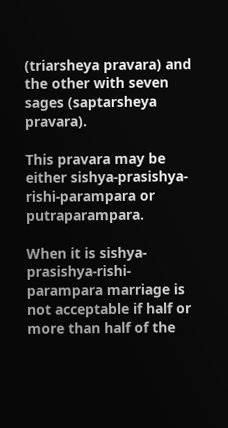(triarsheya pravara) and the other with seven sages (saptarsheya pravara).

This pravara may be either sishya-prasishya-rishi-parampara or putraparampara.

When it is sishya-prasishya-rishi-parampara marriage is not acceptable if half or more than half of the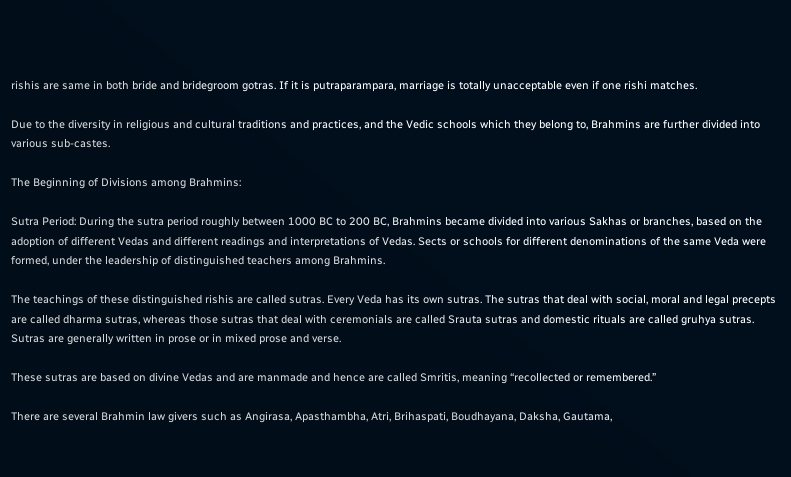rishis are same in both bride and bridegroom gotras. If it is putraparampara, marriage is totally unacceptable even if one rishi matches.

Due to the diversity in religious and cultural traditions and practices, and the Vedic schools which they belong to, Brahmins are further divided into various sub-castes.

The Beginning of Divisions among Brahmins:

Sutra Period: During the sutra period roughly between 1000 BC to 200 BC, Brahmins became divided into various Sakhas or branches, based on the adoption of different Vedas and different readings and interpretations of Vedas. Sects or schools for different denominations of the same Veda were formed, under the leadership of distinguished teachers among Brahmins.

The teachings of these distinguished rishis are called sutras. Every Veda has its own sutras. The sutras that deal with social, moral and legal precepts are called dharma sutras, whereas those sutras that deal with ceremonials are called Srauta sutras and domestic rituals are called gruhya sutras. Sutras are generally written in prose or in mixed prose and verse.

These sutras are based on divine Vedas and are manmade and hence are called Smritis, meaning “recollected or remembered.”

There are several Brahmin law givers such as Angirasa, Apasthambha, Atri, Brihaspati, Boudhayana, Daksha, Gautama,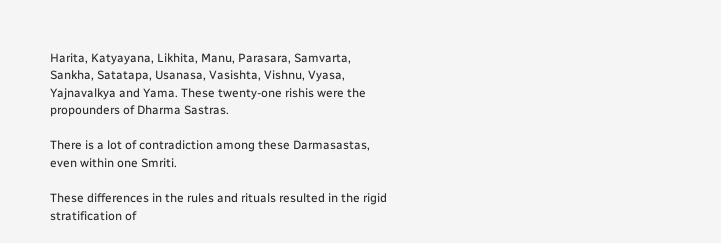Harita, Katyayana, Likhita, Manu, Parasara, Samvarta, Sankha, Satatapa, Usanasa, Vasishta, Vishnu, Vyasa, Yajnavalkya and Yama. These twenty-one rishis were the propounders of Dharma Sastras.

There is a lot of contradiction among these Darmasastas, even within one Smriti.

These differences in the rules and rituals resulted in the rigid stratification of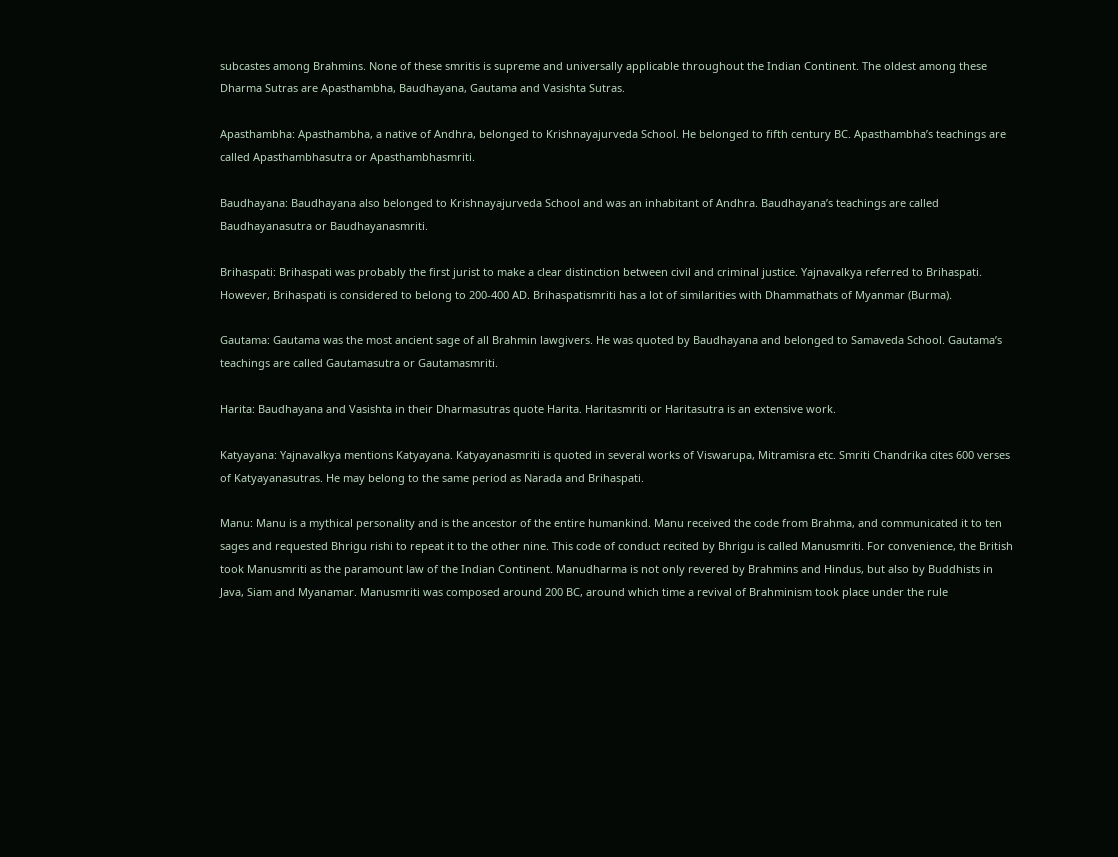subcastes among Brahmins. None of these smritis is supreme and universally applicable throughout the Indian Continent. The oldest among these Dharma Sutras are Apasthambha, Baudhayana, Gautama and Vasishta Sutras.

Apasthambha: Apasthambha, a native of Andhra, belonged to Krishnayajurveda School. He belonged to fifth century BC. Apasthambha’s teachings are called Apasthambhasutra or Apasthambhasmriti.

Baudhayana: Baudhayana also belonged to Krishnayajurveda School and was an inhabitant of Andhra. Baudhayana’s teachings are called Baudhayanasutra or Baudhayanasmriti.

Brihaspati: Brihaspati was probably the first jurist to make a clear distinction between civil and criminal justice. Yajnavalkya referred to Brihaspati. However, Brihaspati is considered to belong to 200-400 AD. Brihaspatismriti has a lot of similarities with Dhammathats of Myanmar (Burma).

Gautama: Gautama was the most ancient sage of all Brahmin lawgivers. He was quoted by Baudhayana and belonged to Samaveda School. Gautama’s teachings are called Gautamasutra or Gautamasmriti.

Harita: Baudhayana and Vasishta in their Dharmasutras quote Harita. Haritasmriti or Haritasutra is an extensive work.

Katyayana: Yajnavalkya mentions Katyayana. Katyayanasmriti is quoted in several works of Viswarupa, Mitramisra etc. Smriti Chandrika cites 600 verses of Katyayanasutras. He may belong to the same period as Narada and Brihaspati.

Manu: Manu is a mythical personality and is the ancestor of the entire humankind. Manu received the code from Brahma, and communicated it to ten sages and requested Bhrigu rishi to repeat it to the other nine. This code of conduct recited by Bhrigu is called Manusmriti. For convenience, the British took Manusmriti as the paramount law of the Indian Continent. Manudharma is not only revered by Brahmins and Hindus, but also by Buddhists in Java, Siam and Myanamar. Manusmriti was composed around 200 BC, around which time a revival of Brahminism took place under the rule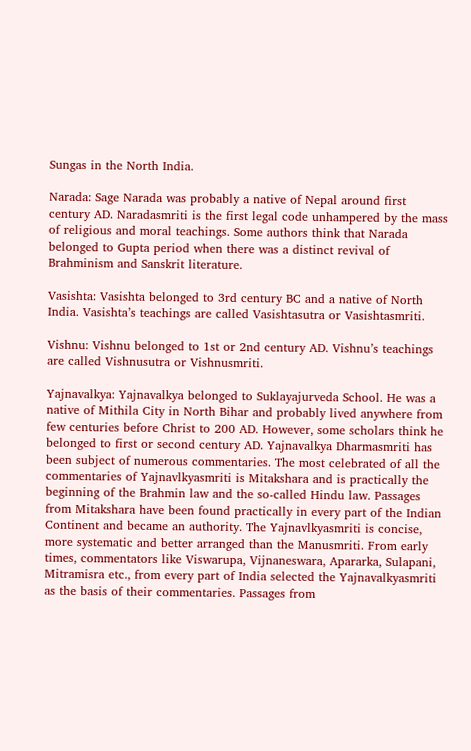Sungas in the North India.

Narada: Sage Narada was probably a native of Nepal around first century AD. Naradasmriti is the first legal code unhampered by the mass of religious and moral teachings. Some authors think that Narada belonged to Gupta period when there was a distinct revival of Brahminism and Sanskrit literature.

Vasishta: Vasishta belonged to 3rd century BC and a native of North India. Vasishta’s teachings are called Vasishtasutra or Vasishtasmriti.

Vishnu: Vishnu belonged to 1st or 2nd century AD. Vishnu’s teachings are called Vishnusutra or Vishnusmriti.

Yajnavalkya: Yajnavalkya belonged to Suklayajurveda School. He was a native of Mithila City in North Bihar and probably lived anywhere from few centuries before Christ to 200 AD. However, some scholars think he belonged to first or second century AD. Yajnavalkya Dharmasmriti has been subject of numerous commentaries. The most celebrated of all the commentaries of Yajnavlkyasmriti is Mitakshara and is practically the beginning of the Brahmin law and the so-called Hindu law. Passages from Mitakshara have been found practically in every part of the Indian Continent and became an authority. The Yajnavlkyasmriti is concise, more systematic and better arranged than the Manusmriti. From early times, commentators like Viswarupa, Vijnaneswara, Apararka, Sulapani, Mitramisra etc., from every part of India selected the Yajnavalkyasmriti as the basis of their commentaries. Passages from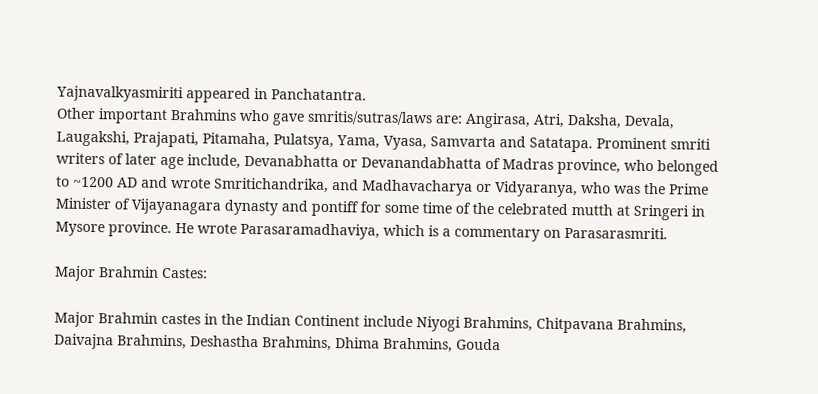Yajnavalkyasmiriti appeared in Panchatantra.
Other important Brahmins who gave smritis/sutras/laws are: Angirasa, Atri, Daksha, Devala, Laugakshi, Prajapati, Pitamaha, Pulatsya, Yama, Vyasa, Samvarta and Satatapa. Prominent smriti writers of later age include, Devanabhatta or Devanandabhatta of Madras province, who belonged to ~1200 AD and wrote Smritichandrika, and Madhavacharya or Vidyaranya, who was the Prime Minister of Vijayanagara dynasty and pontiff for some time of the celebrated mutth at Sringeri in Mysore province. He wrote Parasaramadhaviya, which is a commentary on Parasarasmriti.

Major Brahmin Castes:

Major Brahmin castes in the Indian Continent include Niyogi Brahmins, Chitpavana Brahmins, Daivajna Brahmins, Deshastha Brahmins, Dhima Brahmins, Gouda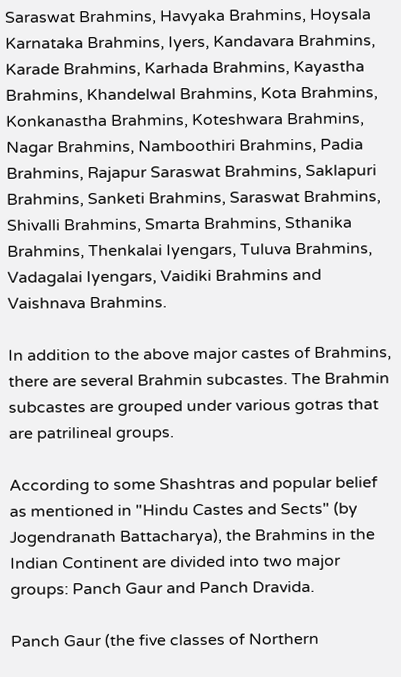Saraswat Brahmins, Havyaka Brahmins, Hoysala Karnataka Brahmins, Iyers, Kandavara Brahmins, Karade Brahmins, Karhada Brahmins, Kayastha Brahmins, Khandelwal Brahmins, Kota Brahmins, Konkanastha Brahmins, Koteshwara Brahmins, Nagar Brahmins, Namboothiri Brahmins, Padia Brahmins, Rajapur Saraswat Brahmins, Saklapuri Brahmins, Sanketi Brahmins, Saraswat Brahmins, Shivalli Brahmins, Smarta Brahmins, Sthanika Brahmins, Thenkalai Iyengars, Tuluva Brahmins, Vadagalai Iyengars, Vaidiki Brahmins and Vaishnava Brahmins.

In addition to the above major castes of Brahmins, there are several Brahmin subcastes. The Brahmin subcastes are grouped under various gotras that are patrilineal groups.

According to some Shashtras and popular belief as mentioned in "Hindu Castes and Sects" (by Jogendranath Battacharya), the Brahmins in the Indian Continent are divided into two major groups: Panch Gaur and Panch Dravida.

Panch Gaur (the five classes of Northern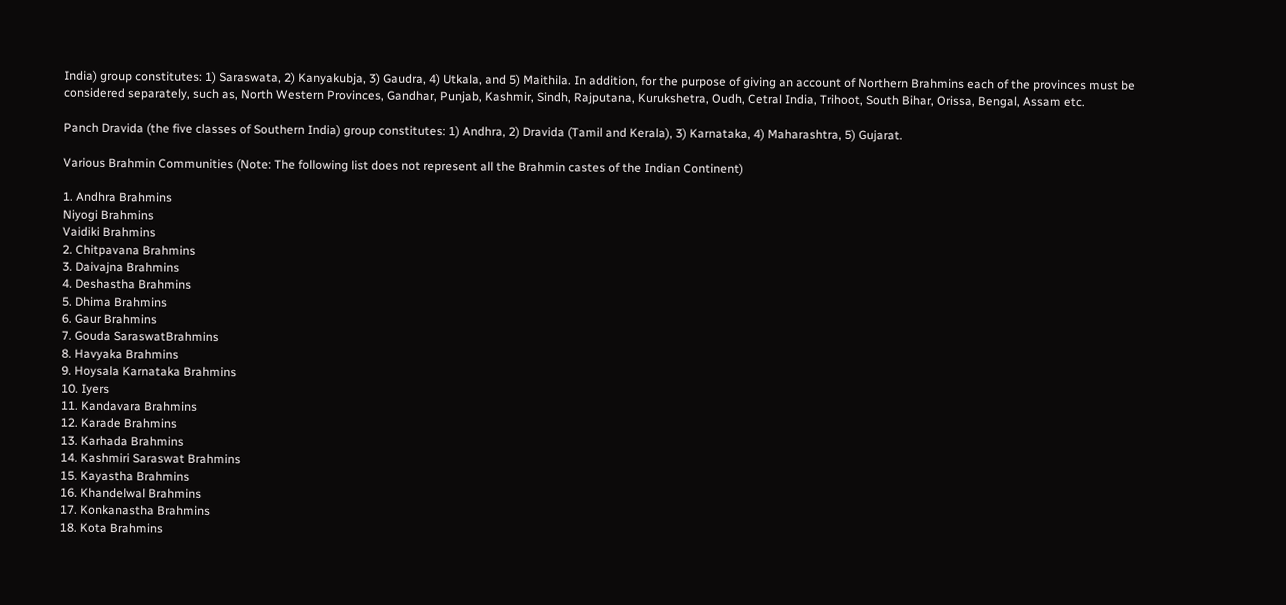India) group constitutes: 1) Saraswata, 2) Kanyakubja, 3) Gaudra, 4) Utkala, and 5) Maithila. In addition, for the purpose of giving an account of Northern Brahmins each of the provinces must be considered separately, such as, North Western Provinces, Gandhar, Punjab, Kashmir, Sindh, Rajputana, Kurukshetra, Oudh, Cetral India, Trihoot, South Bihar, Orissa, Bengal, Assam etc.

Panch Dravida (the five classes of Southern India) group constitutes: 1) Andhra, 2) Dravida (Tamil and Kerala), 3) Karnataka, 4) Maharashtra, 5) Gujarat.

Various Brahmin Communities (Note: The following list does not represent all the Brahmin castes of the Indian Continent)

1. Andhra Brahmins
Niyogi Brahmins
Vaidiki Brahmins
2. Chitpavana Brahmins
3. Daivajna Brahmins
4. Deshastha Brahmins
5. Dhima Brahmins
6. Gaur Brahmins
7. Gouda SaraswatBrahmins
8. Havyaka Brahmins
9. Hoysala Karnataka Brahmins
10. Iyers
11. Kandavara Brahmins
12. Karade Brahmins
13. Karhada Brahmins
14. Kashmiri Saraswat Brahmins
15. Kayastha Brahmins
16. Khandelwal Brahmins
17. Konkanastha Brahmins
18. Kota Brahmins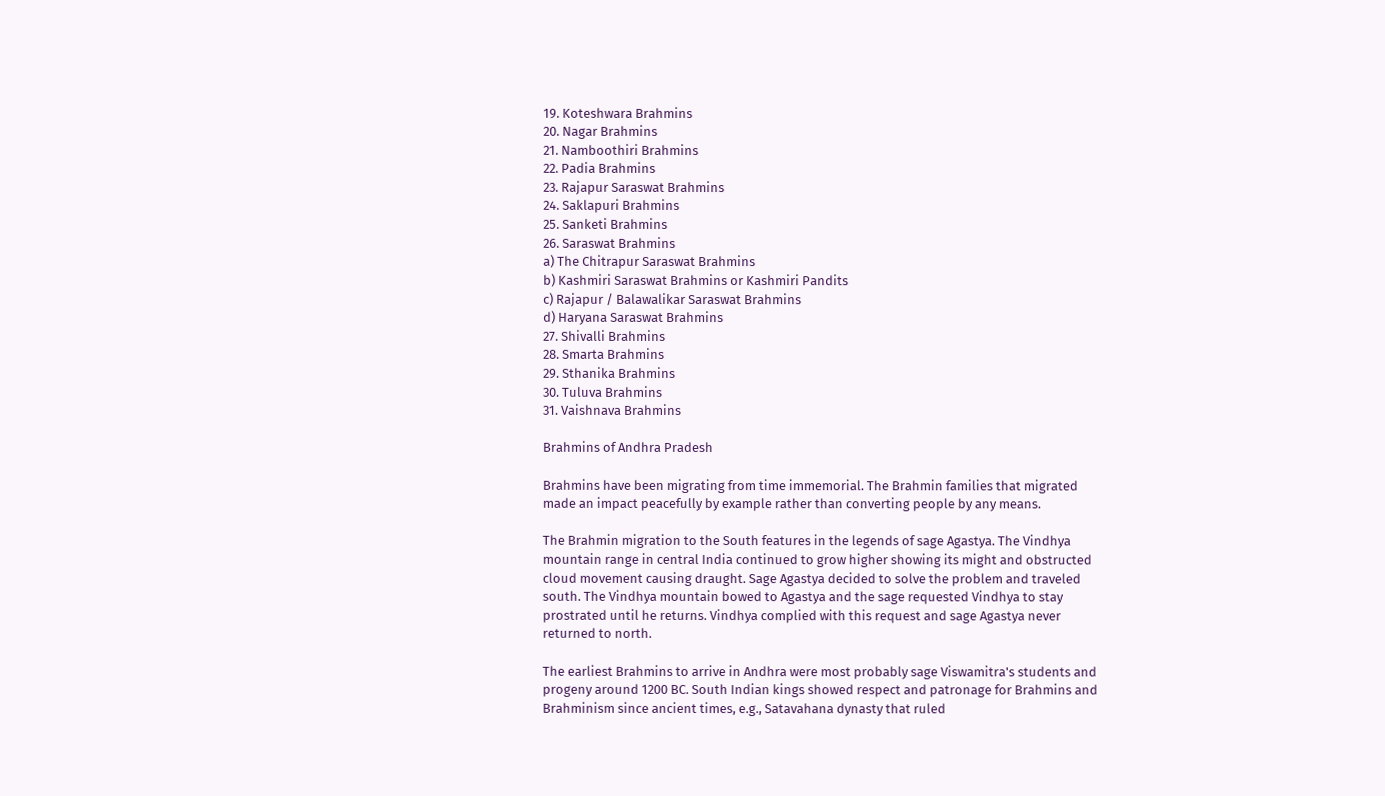19. Koteshwara Brahmins
20. Nagar Brahmins
21. Namboothiri Brahmins
22. Padia Brahmins
23. Rajapur Saraswat Brahmins
24. Saklapuri Brahmins
25. Sanketi Brahmins
26. Saraswat Brahmins
a) The Chitrapur Saraswat Brahmins
b) Kashmiri Saraswat Brahmins or Kashmiri Pandits
c) Rajapur / Balawalikar Saraswat Brahmins
d) Haryana Saraswat Brahmins
27. Shivalli Brahmins
28. Smarta Brahmins
29. Sthanika Brahmins
30. Tuluva Brahmins
31. Vaishnava Brahmins

Brahmins of Andhra Pradesh

Brahmins have been migrating from time immemorial. The Brahmin families that migrated made an impact peacefully by example rather than converting people by any means.

The Brahmin migration to the South features in the legends of sage Agastya. The Vindhya mountain range in central India continued to grow higher showing its might and obstructed cloud movement causing draught. Sage Agastya decided to solve the problem and traveled south. The Vindhya mountain bowed to Agastya and the sage requested Vindhya to stay prostrated until he returns. Vindhya complied with this request and sage Agastya never returned to north.

The earliest Brahmins to arrive in Andhra were most probably sage Viswamitra's students and progeny around 1200 BC. South Indian kings showed respect and patronage for Brahmins and Brahminism since ancient times, e.g., Satavahana dynasty that ruled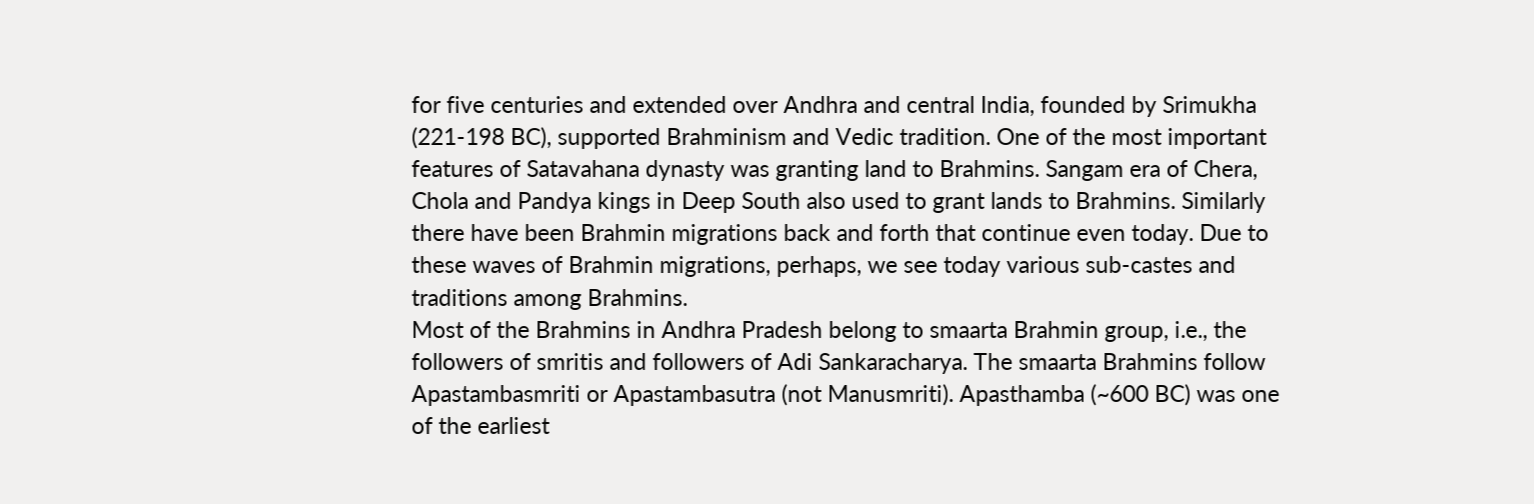for five centuries and extended over Andhra and central India, founded by Srimukha (221-198 BC), supported Brahminism and Vedic tradition. One of the most important features of Satavahana dynasty was granting land to Brahmins. Sangam era of Chera, Chola and Pandya kings in Deep South also used to grant lands to Brahmins. Similarly there have been Brahmin migrations back and forth that continue even today. Due to these waves of Brahmin migrations, perhaps, we see today various sub-castes and traditions among Brahmins.
Most of the Brahmins in Andhra Pradesh belong to smaarta Brahmin group, i.e., the followers of smritis and followers of Adi Sankaracharya. The smaarta Brahmins follow Apastambasmriti or Apastambasutra (not Manusmriti). Apasthamba (~600 BC) was one of the earliest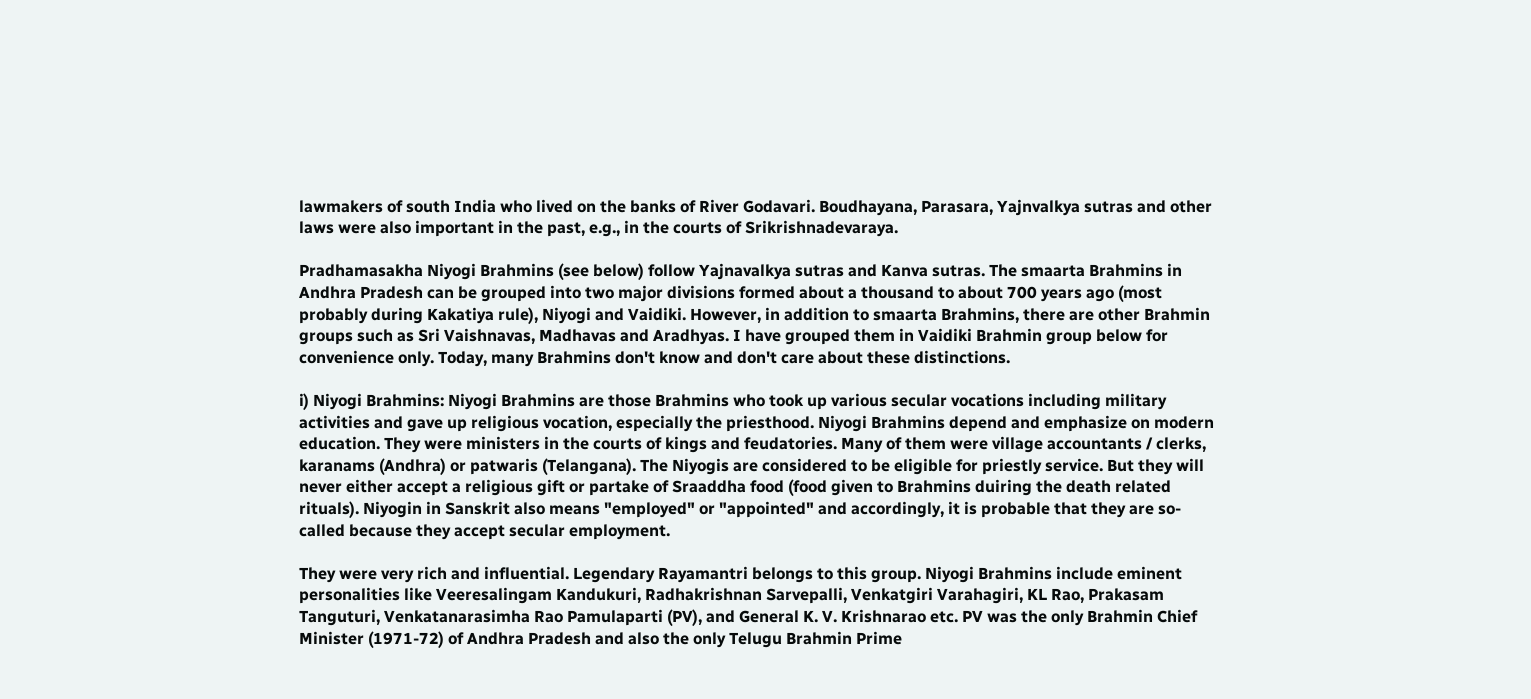lawmakers of south India who lived on the banks of River Godavari. Boudhayana, Parasara, Yajnvalkya sutras and other laws were also important in the past, e.g., in the courts of Srikrishnadevaraya.

Pradhamasakha Niyogi Brahmins (see below) follow Yajnavalkya sutras and Kanva sutras. The smaarta Brahmins in Andhra Pradesh can be grouped into two major divisions formed about a thousand to about 700 years ago (most probably during Kakatiya rule), Niyogi and Vaidiki. However, in addition to smaarta Brahmins, there are other Brahmin groups such as Sri Vaishnavas, Madhavas and Aradhyas. I have grouped them in Vaidiki Brahmin group below for convenience only. Today, many Brahmins don't know and don't care about these distinctions.

i) Niyogi Brahmins: Niyogi Brahmins are those Brahmins who took up various secular vocations including military activities and gave up religious vocation, especially the priesthood. Niyogi Brahmins depend and emphasize on modern education. They were ministers in the courts of kings and feudatories. Many of them were village accountants / clerks, karanams (Andhra) or patwaris (Telangana). The Niyogis are considered to be eligible for priestly service. But they will never either accept a religious gift or partake of Sraaddha food (food given to Brahmins duiring the death related rituals). Niyogin in Sanskrit also means "employed" or "appointed" and accordingly, it is probable that they are so-called because they accept secular employment.

They were very rich and influential. Legendary Rayamantri belongs to this group. Niyogi Brahmins include eminent personalities like Veeresalingam Kandukuri, Radhakrishnan Sarvepalli, Venkatgiri Varahagiri, KL Rao, Prakasam Tanguturi, Venkatanarasimha Rao Pamulaparti (PV), and General K. V. Krishnarao etc. PV was the only Brahmin Chief Minister (1971-72) of Andhra Pradesh and also the only Telugu Brahmin Prime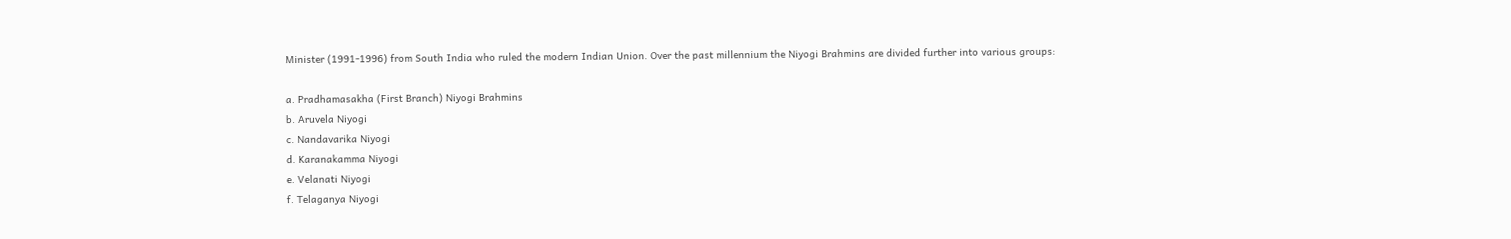Minister (1991-1996) from South India who ruled the modern Indian Union. Over the past millennium the Niyogi Brahmins are divided further into various groups:

a. Pradhamasakha (First Branch) Niyogi Brahmins
b. Aruvela Niyogi
c. Nandavarika Niyogi
d. Karanakamma Niyogi
e. Velanati Niyogi
f. Telaganya Niyogi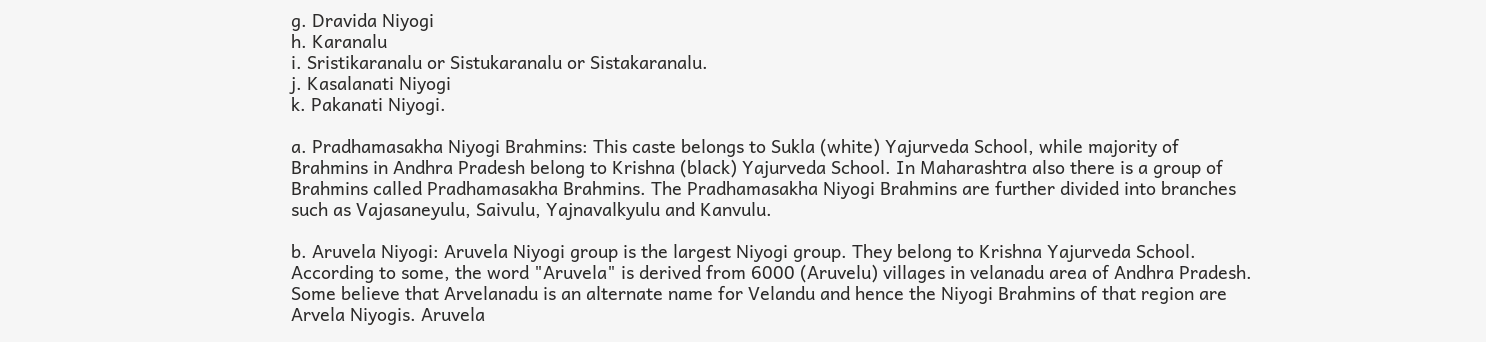g. Dravida Niyogi
h. Karanalu
i. Sristikaranalu or Sistukaranalu or Sistakaranalu.
j. Kasalanati Niyogi
k. Pakanati Niyogi.

a. Pradhamasakha Niyogi Brahmins: This caste belongs to Sukla (white) Yajurveda School, while majority of Brahmins in Andhra Pradesh belong to Krishna (black) Yajurveda School. In Maharashtra also there is a group of Brahmins called Pradhamasakha Brahmins. The Pradhamasakha Niyogi Brahmins are further divided into branches such as Vajasaneyulu, Saivulu, Yajnavalkyulu and Kanvulu.

b. Aruvela Niyogi: Aruvela Niyogi group is the largest Niyogi group. They belong to Krishna Yajurveda School. According to some, the word "Aruvela" is derived from 6000 (Aruvelu) villages in velanadu area of Andhra Pradesh. Some believe that Arvelanadu is an alternate name for Velandu and hence the Niyogi Brahmins of that region are Arvela Niyogis. Aruvela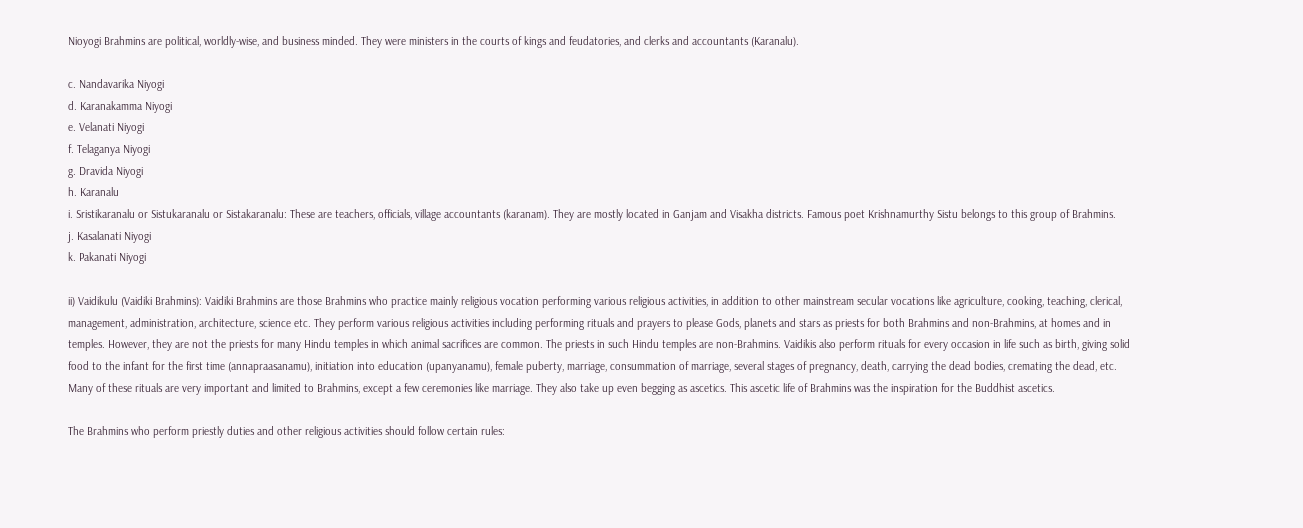Nioyogi Brahmins are political, worldly-wise, and business minded. They were ministers in the courts of kings and feudatories, and clerks and accountants (Karanalu).

c. Nandavarika Niyogi
d. Karanakamma Niyogi
e. Velanati Niyogi
f. Telaganya Niyogi
g. Dravida Niyogi
h. Karanalu
i. Sristikaranalu or Sistukaranalu or Sistakaranalu: These are teachers, officials, village accountants (karanam). They are mostly located in Ganjam and Visakha districts. Famous poet Krishnamurthy Sistu belongs to this group of Brahmins.
j. Kasalanati Niyogi
k. Pakanati Niyogi

ii) Vaidikulu (Vaidiki Brahmins): Vaidiki Brahmins are those Brahmins who practice mainly religious vocation performing various religious activities, in addition to other mainstream secular vocations like agriculture, cooking, teaching, clerical, management, administration, architecture, science etc. They perform various religious activities including performing rituals and prayers to please Gods, planets and stars as priests for both Brahmins and non-Brahmins, at homes and in temples. However, they are not the priests for many Hindu temples in which animal sacrifices are common. The priests in such Hindu temples are non-Brahmins. Vaidikis also perform rituals for every occasion in life such as birth, giving solid food to the infant for the first time (annapraasanamu), initiation into education (upanyanamu), female puberty, marriage, consummation of marriage, several stages of pregnancy, death, carrying the dead bodies, cremating the dead, etc. Many of these rituals are very important and limited to Brahmins, except a few ceremonies like marriage. They also take up even begging as ascetics. This ascetic life of Brahmins was the inspiration for the Buddhist ascetics.

The Brahmins who perform priestly duties and other religious activities should follow certain rules: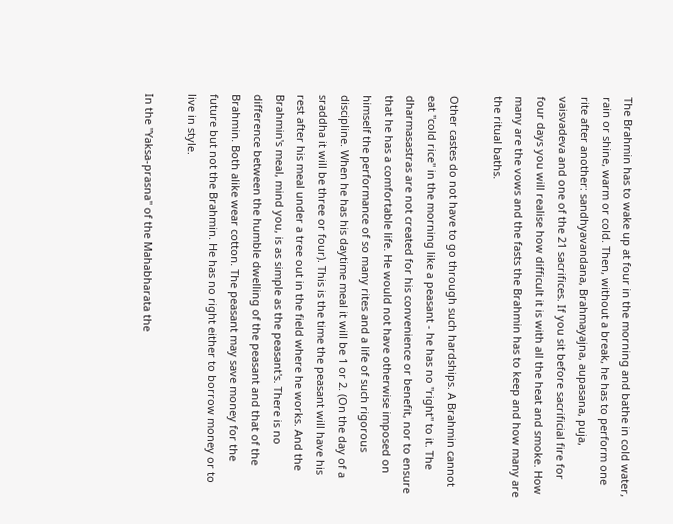The Brahmin has to wake up at four in the morning and bathe in cold water, rain or shine, warm or cold. Then, without a break, he has to perform one rite after another: sandhyavandana, Brahmayajna, aupasana, puja, vaisvadeva and one of the 21 sacrifices. If you sit before sacrificial fire for four days you will realise how difficult it is with all the heat and smoke. How many are the vows and the fasts the Brahmin has to keep and how many are the ritual baths.

Other castes do not have to go through such hardships. A Brahmin cannot eat "cold rice" in the morning like a peasant - he has no "right" to it. The dharmasastras are not created for his convenience or benefit, nor to ensure that he has a comfortable life. He would not have otherwise imposed on himself the performance of so many rites and a life of such rigorous discipline. When he has his daytime meal it will be 1 or 2. (On the day of a sraddha it will be three or four). This is the time the peasant will have his rest after his meal under a tree out in the field where he works. And the Brahmin's meal, mind you, is as simple as the peasant's. There is no difference between the humble dwelling of the peasant and that of the Brahmin. Both alike wear cotton. The peasant may save money for the future but not the Brahmin. He has no right either to borrow money or to live in style.

In the "Yaksa-prasna" of the Mahabharata the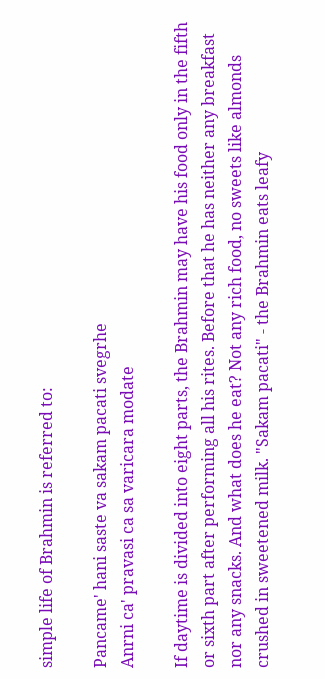simple life of Brahmin is referred to:

Pancame' hani saste va sakam pacati svegrhe
Anrni ca' pravasi ca sa varicara modate

If daytime is divided into eight parts, the Brahmin may have his food only in the fifth or sixth part after performing all his rites. Before that he has neither any breakfast nor any snacks. And what does he eat? Not any rich food, no sweets like almonds crushed in sweetened milk. "Sakam pacati" - the Brahmin eats leafy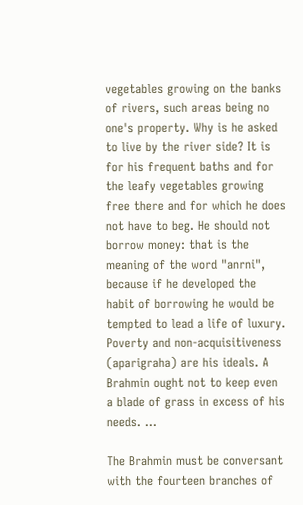vegetables growing on the banks of rivers, such areas being no one's property. Why is he asked to live by the river side? It is for his frequent baths and for the leafy vegetables growing free there and for which he does not have to beg. He should not borrow money: that is the meaning of the word "anrni", because if he developed the habit of borrowing he would be tempted to lead a life of luxury. Poverty and non-acquisitiveness (aparigraha) are his ideals. A Brahmin ought not to keep even a blade of grass in excess of his needs. ...

The Brahmin must be conversant with the fourteen branches of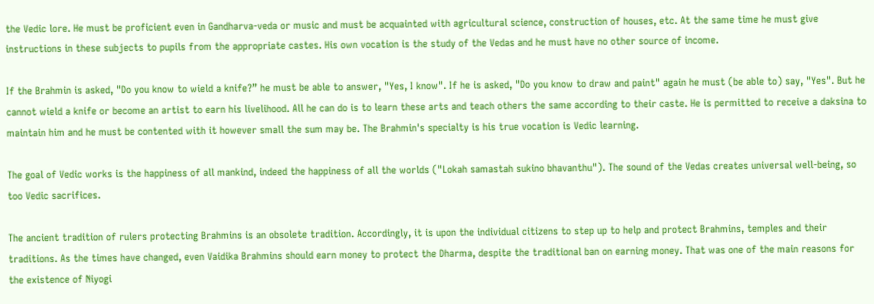the Vedic lore. He must be proficient even in Gandharva-veda or music and must be acquainted with agricultural science, construction of houses, etc. At the same time he must give instructions in these subjects to pupils from the appropriate castes. His own vocation is the study of the Vedas and he must have no other source of income.

If the Brahmin is asked, "Do you know to wield a knife?” he must be able to answer, "Yes, I know". If he is asked, "Do you know to draw and paint" again he must (be able to) say, "Yes". But he cannot wield a knife or become an artist to earn his livelihood. All he can do is to learn these arts and teach others the same according to their caste. He is permitted to receive a daksina to maintain him and he must be contented with it however small the sum may be. The Brahmin's specialty is his true vocation is Vedic learning.

The goal of Vedic works is the happiness of all mankind, indeed the happiness of all the worlds ("Lokah samastah sukino bhavanthu"). The sound of the Vedas creates universal well-being, so too Vedic sacrifices.

The ancient tradition of rulers protecting Brahmins is an obsolete tradition. Accordingly, it is upon the individual citizens to step up to help and protect Brahmins, temples and their traditions. As the times have changed, even Vaidika Brahmins should earn money to protect the Dharma, despite the traditional ban on earning money. That was one of the main reasons for the existence of Niyogi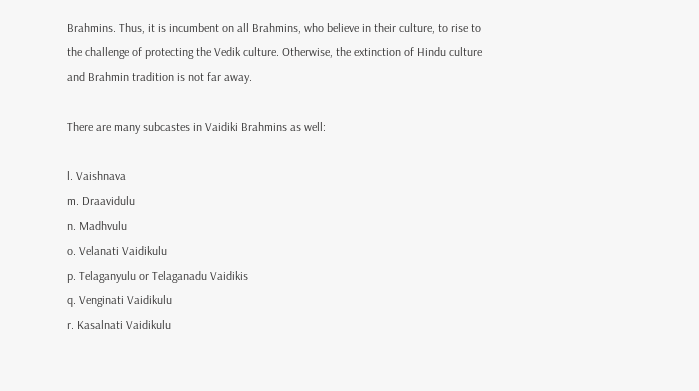Brahmins. Thus, it is incumbent on all Brahmins, who believe in their culture, to rise to the challenge of protecting the Vedik culture. Otherwise, the extinction of Hindu culture and Brahmin tradition is not far away.

There are many subcastes in Vaidiki Brahmins as well:

l. Vaishnava
m. Draavidulu
n. Madhvulu
o. Velanati Vaidikulu
p. Telaganyulu or Telaganadu Vaidikis
q. Venginati Vaidikulu
r. Kasalnati Vaidikulu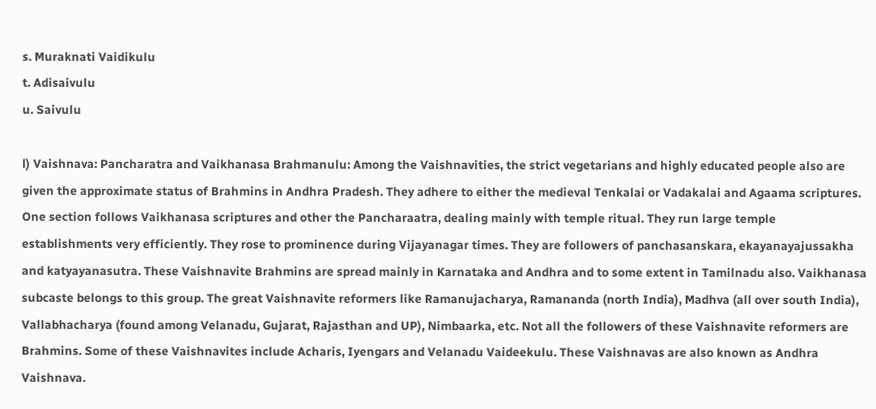s. Muraknati Vaidikulu
t. Adisaivulu
u. Saivulu

l) Vaishnava: Pancharatra and Vaikhanasa Brahmanulu: Among the Vaishnavities, the strict vegetarians and highly educated people also are given the approximate status of Brahmins in Andhra Pradesh. They adhere to either the medieval Tenkalai or Vadakalai and Agaama scriptures. One section follows Vaikhanasa scriptures and other the Pancharaatra, dealing mainly with temple ritual. They run large temple establishments very efficiently. They rose to prominence during Vijayanagar times. They are followers of panchasanskara, ekayanayajussakha and katyayanasutra. These Vaishnavite Brahmins are spread mainly in Karnataka and Andhra and to some extent in Tamilnadu also. Vaikhanasa subcaste belongs to this group. The great Vaishnavite reformers like Ramanujacharya, Ramananda (north India), Madhva (all over south India), Vallabhacharya (found among Velanadu, Gujarat, Rajasthan and UP), Nimbaarka, etc. Not all the followers of these Vaishnavite reformers are Brahmins. Some of these Vaishnavites include Acharis, Iyengars and Velanadu Vaideekulu. These Vaishnavas are also known as Andhra Vaishnava.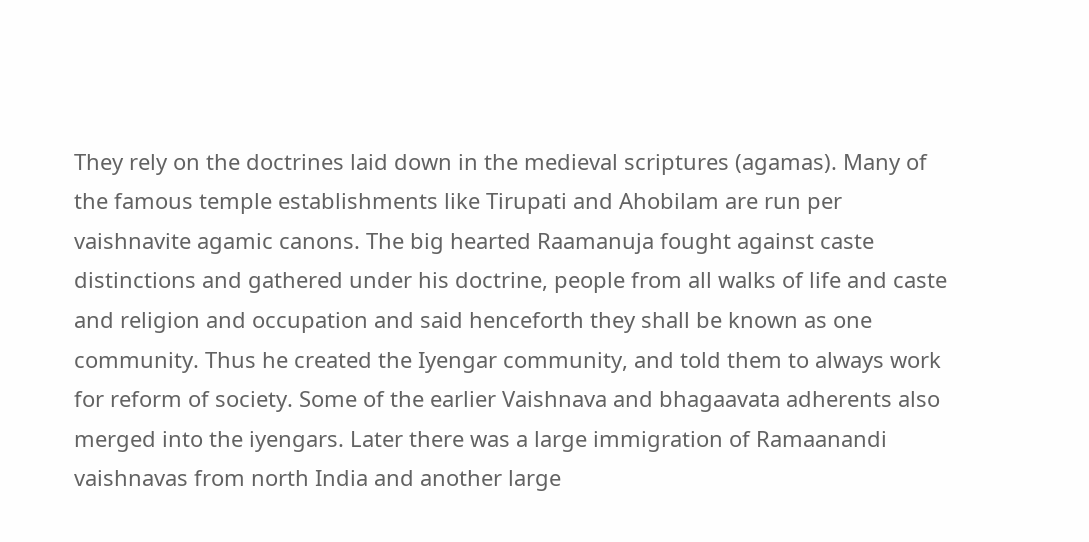They rely on the doctrines laid down in the medieval scriptures (agamas). Many of the famous temple establishments like Tirupati and Ahobilam are run per vaishnavite agamic canons. The big hearted Raamanuja fought against caste distinctions and gathered under his doctrine, people from all walks of life and caste and religion and occupation and said henceforth they shall be known as one community. Thus he created the Iyengar community, and told them to always work for reform of society. Some of the earlier Vaishnava and bhagaavata adherents also merged into the iyengars. Later there was a large immigration of Ramaanandi vaishnavas from north India and another large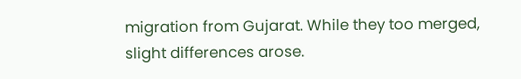migration from Gujarat. While they too merged, slight differences arose.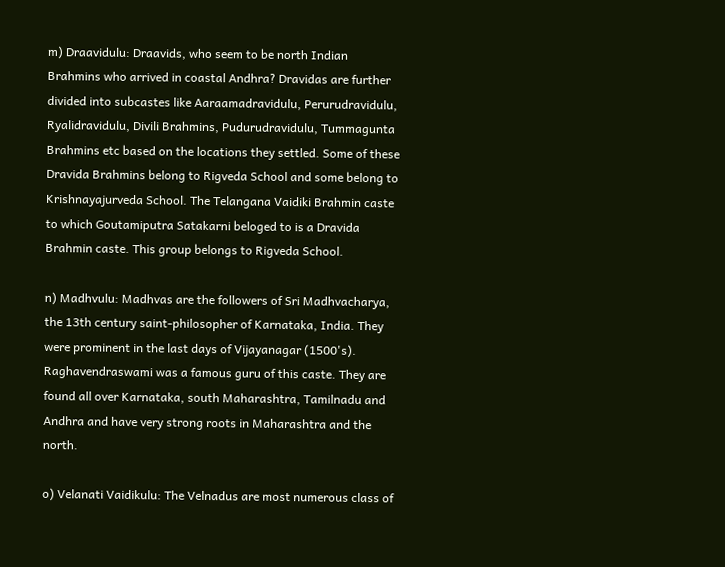m) Draavidulu: Draavids, who seem to be north Indian Brahmins who arrived in coastal Andhra? Dravidas are further divided into subcastes like Aaraamadravidulu, Perurudravidulu, Ryalidravidulu, Divili Brahmins, Pudurudravidulu, Tummagunta Brahmins etc based on the locations they settled. Some of these Dravida Brahmins belong to Rigveda School and some belong to Krishnayajurveda School. The Telangana Vaidiki Brahmin caste to which Goutamiputra Satakarni beloged to is a Dravida Brahmin caste. This group belongs to Rigveda School.

n) Madhvulu: Madhvas are the followers of Sri Madhvacharya, the 13th century saint-philosopher of Karnataka, India. They were prominent in the last days of Vijayanagar (1500's). Raghavendraswami was a famous guru of this caste. They are found all over Karnataka, south Maharashtra, Tamilnadu and Andhra and have very strong roots in Maharashtra and the north.

o) Velanati Vaidikulu: The Velnadus are most numerous class of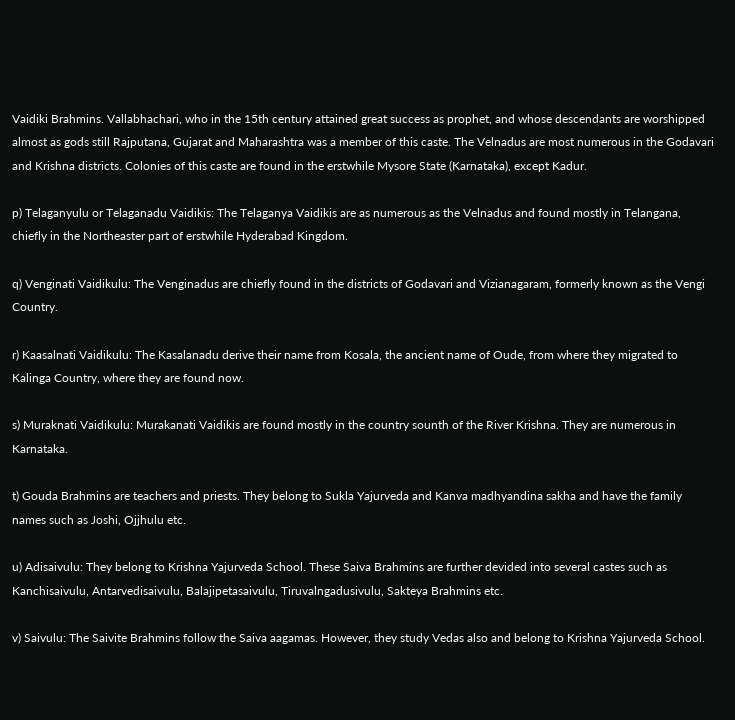Vaidiki Brahmins. Vallabhachari, who in the 15th century attained great success as prophet, and whose descendants are worshipped almost as gods still Rajputana, Gujarat and Maharashtra was a member of this caste. The Velnadus are most numerous in the Godavari and Krishna districts. Colonies of this caste are found in the erstwhile Mysore State (Karnataka), except Kadur.

p) Telaganyulu or Telaganadu Vaidikis: The Telaganya Vaidikis are as numerous as the Velnadus and found mostly in Telangana, chiefly in the Northeaster part of erstwhile Hyderabad Kingdom.

q) Venginati Vaidikulu: The Venginadus are chiefly found in the districts of Godavari and Vizianagaram, formerly known as the Vengi Country.

r) Kaasalnati Vaidikulu: The Kasalanadu derive their name from Kosala, the ancient name of Oude, from where they migrated to Kalinga Country, where they are found now.

s) Muraknati Vaidikulu: Murakanati Vaidikis are found mostly in the country sounth of the River Krishna. They are numerous in Karnataka.

t) Gouda Brahmins are teachers and priests. They belong to Sukla Yajurveda and Kanva madhyandina sakha and have the family names such as Joshi, Ojjhulu etc.

u) Adisaivulu: They belong to Krishna Yajurveda School. These Saiva Brahmins are further devided into several castes such as Kanchisaivulu, Antarvedisaivulu, Balajipetasaivulu, Tiruvalngadusivulu, Sakteya Brahmins etc.

v) Saivulu: The Saivite Brahmins follow the Saiva aagamas. However, they study Vedas also and belong to Krishna Yajurveda School.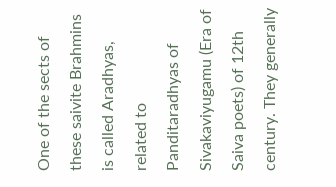One of the sects of these saivite Brahmins is called Aradhyas, related to Panditaradhyas of Sivakaviyugamu (Era of Saiva poets) of 12th century. They generally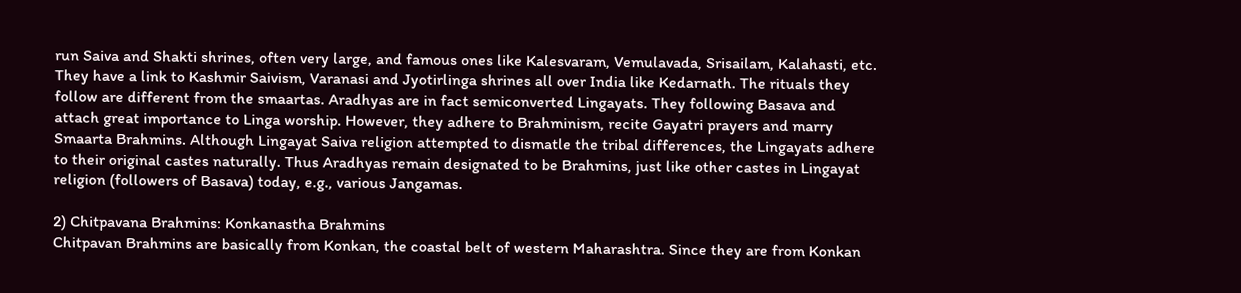run Saiva and Shakti shrines, often very large, and famous ones like Kalesvaram, Vemulavada, Srisailam, Kalahasti, etc. They have a link to Kashmir Saivism, Varanasi and Jyotirlinga shrines all over India like Kedarnath. The rituals they follow are different from the smaartas. Aradhyas are in fact semiconverted Lingayats. They following Basava and attach great importance to Linga worship. However, they adhere to Brahminism, recite Gayatri prayers and marry Smaarta Brahmins. Although Lingayat Saiva religion attempted to dismatle the tribal differences, the Lingayats adhere to their original castes naturally. Thus Aradhyas remain designated to be Brahmins, just like other castes in Lingayat religion (followers of Basava) today, e.g., various Jangamas.

2) Chitpavana Brahmins: Konkanastha Brahmins
Chitpavan Brahmins are basically from Konkan, the coastal belt of western Maharashtra. Since they are from Konkan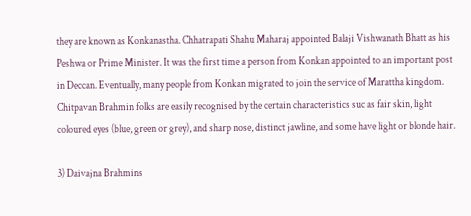they are known as Konkanastha. Chhatrapati Shahu Maharaj appointed Balaji Vishwanath Bhatt as his Peshwa or Prime Minister. It was the first time a person from Konkan appointed to an important post in Deccan. Eventually, many people from Konkan migrated to join the service of Marattha kingdom. Chitpavan Brahmin folks are easily recognised by the certain characteristics suc as fair skin, light coloured eyes (blue, green or grey), and sharp nose, distinct jawline, and some have light or blonde hair.

3) Daivajna Brahmins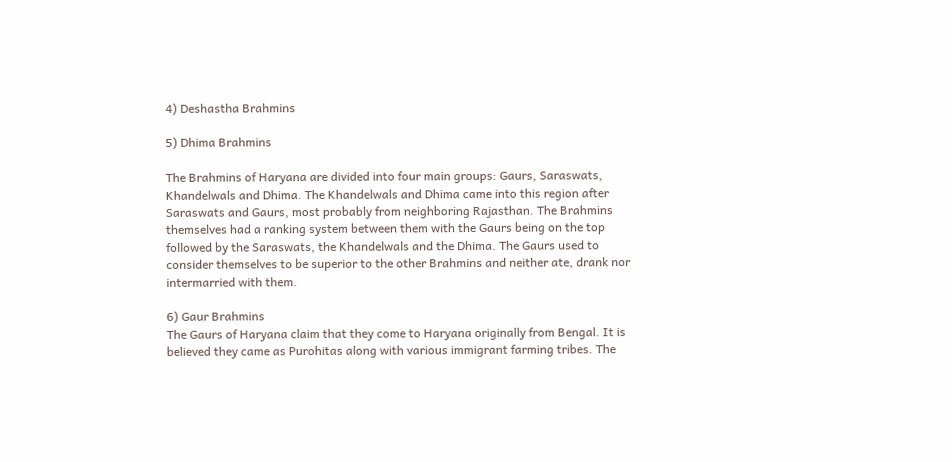4) Deshastha Brahmins

5) Dhima Brahmins

The Brahmins of Haryana are divided into four main groups: Gaurs, Saraswats, Khandelwals and Dhima. The Khandelwals and Dhima came into this region after Saraswats and Gaurs, most probably from neighboring Rajasthan. The Brahmins themselves had a ranking system between them with the Gaurs being on the top followed by the Saraswats, the Khandelwals and the Dhima. The Gaurs used to consider themselves to be superior to the other Brahmins and neither ate, drank nor intermarried with them.

6) Gaur Brahmins
The Gaurs of Haryana claim that they come to Haryana originally from Bengal. It is believed they came as Purohitas along with various immigrant farming tribes. The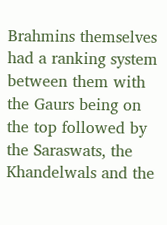Brahmins themselves had a ranking system between them with the Gaurs being on the top followed by the Saraswats, the Khandelwals and the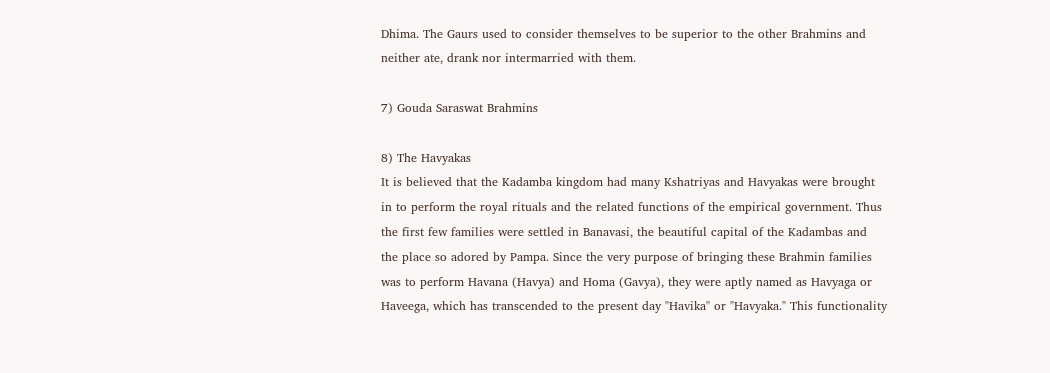Dhima. The Gaurs used to consider themselves to be superior to the other Brahmins and neither ate, drank nor intermarried with them.

7) Gouda Saraswat Brahmins

8) The Havyakas
It is believed that the Kadamba kingdom had many Kshatriyas and Havyakas were brought in to perform the royal rituals and the related functions of the empirical government. Thus the first few families were settled in Banavasi, the beautiful capital of the Kadambas and the place so adored by Pampa. Since the very purpose of bringing these Brahmin families was to perform Havana (Havya) and Homa (Gavya), they were aptly named as Havyaga or Haveega, which has transcended to the present day "Havika" or "Havyaka." This functionality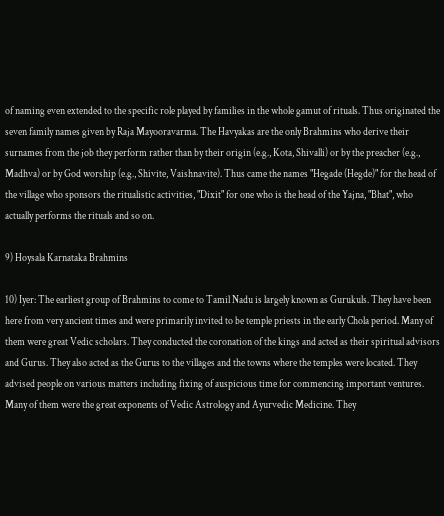of naming even extended to the specific role played by families in the whole gamut of rituals. Thus originated the seven family names given by Raja Mayooravarma. The Havyakas are the only Brahmins who derive their surnames from the job they perform rather than by their origin (e.g., Kota, Shivalli) or by the preacher (e.g., Madhva) or by God worship (e.g., Shivite, Vaishnavite). Thus came the names "Hegade (Hegde)" for the head of the village who sponsors the ritualistic activities, "Dixit" for one who is the head of the Yajna, "Bhat", who actually performs the rituals and so on.

9) Hoysala Karnataka Brahmins

10) Iyer: The earliest group of Brahmins to come to Tamil Nadu is largely known as Gurukuls. They have been here from very ancient times and were primarily invited to be temple priests in the early Chola period. Many of them were great Vedic scholars. They conducted the coronation of the kings and acted as their spiritual advisors and Gurus. They also acted as the Gurus to the villages and the towns where the temples were located. They advised people on various matters including fixing of auspicious time for commencing important ventures. Many of them were the great exponents of Vedic Astrology and Ayurvedic Medicine. They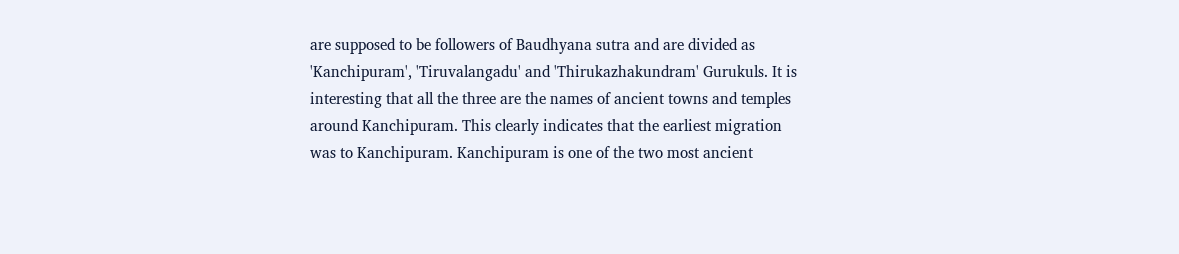are supposed to be followers of Baudhyana sutra and are divided as 'Kanchipuram', 'Tiruvalangadu' and 'Thirukazhakundram' Gurukuls. It is interesting that all the three are the names of ancient towns and temples around Kanchipuram. This clearly indicates that the earliest migration was to Kanchipuram. Kanchipuram is one of the two most ancient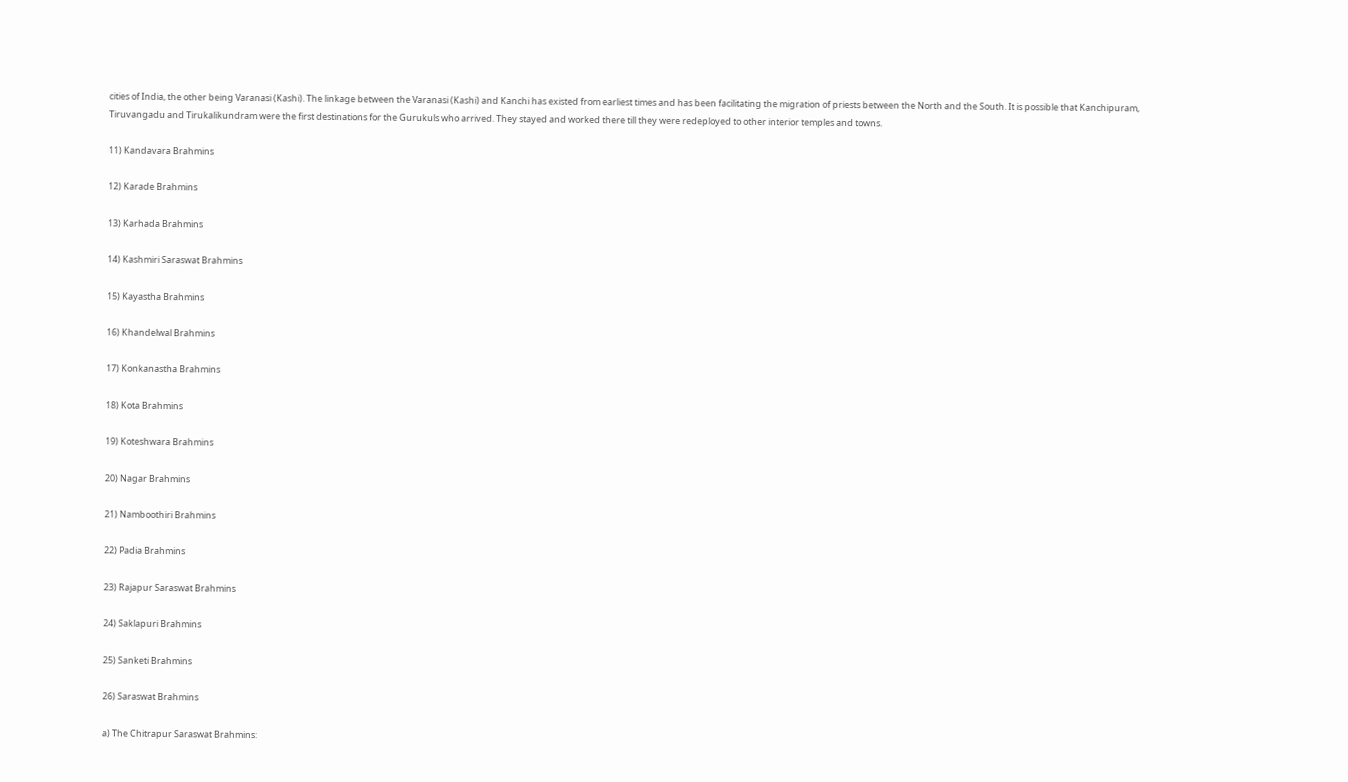cities of India, the other being Varanasi (Kashi). The linkage between the Varanasi (Kashi) and Kanchi has existed from earliest times and has been facilitating the migration of priests between the North and the South. It is possible that Kanchipuram, Tiruvangadu and Tirukalikundram were the first destinations for the Gurukuls who arrived. They stayed and worked there till they were redeployed to other interior temples and towns.

11) Kandavara Brahmins

12) Karade Brahmins

13) Karhada Brahmins

14) Kashmiri Saraswat Brahmins

15) Kayastha Brahmins

16) Khandelwal Brahmins

17) Konkanastha Brahmins

18) Kota Brahmins

19) Koteshwara Brahmins

20) Nagar Brahmins

21) Namboothiri Brahmins

22) Padia Brahmins

23) Rajapur Saraswat Brahmins

24) Saklapuri Brahmins

25) Sanketi Brahmins

26) Saraswat Brahmins

a) The Chitrapur Saraswat Brahmins: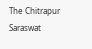The Chitrapur Saraswat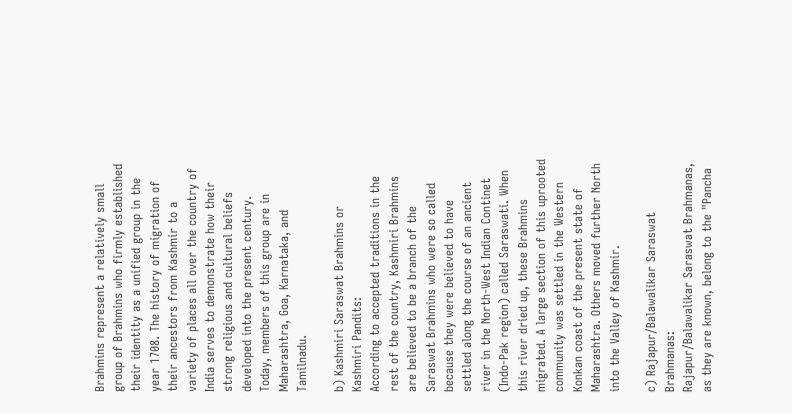Brahmins represent a relatively small group of Brahmins who firmly established their identity as a unified group in the year 1708. The history of migration of their ancestors from Kashmir to a variety of places all over the country of India serves to demonstrate how their strong religious and cultural beliefs developed into the present century. Today, members of this group are in Maharashtra, Goa, Karnataka, and Tamilnadu.

b) Kashmiri Saraswat Brahmins or Kashmiri Pandits:
According to accepted traditions in the rest of the country, Kashmiri Brahmins are believed to be a branch of the Saraswat Brahmins who were so called because they were believed to have settled along the course of an ancient river in the North-West Indian Continet (Indo-Pak region) called Saraswati. When this river dried up, these Brahmins migrated. A large section of this uprooted community was settled in the Western Konkan coast of the present state of Maharashtra. Others moved further North into the Valley of Kashmir.

c) Rajapur/Balawalikar Saraswat Brahmanas:
Rajapur/Balawalikar Saraswat Brahmanas, as they are known, belong to the "Pancha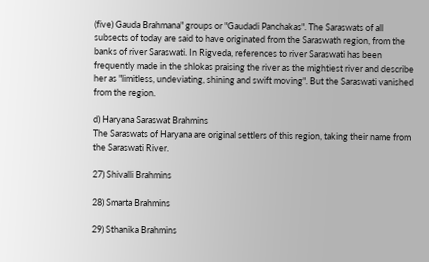(five) Gauda Brahmana" groups or "Gaudadi Panchakas". The Saraswats of all subsects of today are said to have originated from the Saraswath region, from the banks of river Saraswati. In Rigveda, references to river Saraswati has been frequently made in the shlokas praising the river as the mightiest river and describe her as "limitless, undeviating, shining and swift moving". But the Saraswati vanished from the region.

d) Haryana Saraswat Brahmins
The Saraswats of Haryana are original settlers of this region, taking their name from the Saraswati River.

27) Shivalli Brahmins

28) Smarta Brahmins

29) Sthanika Brahmins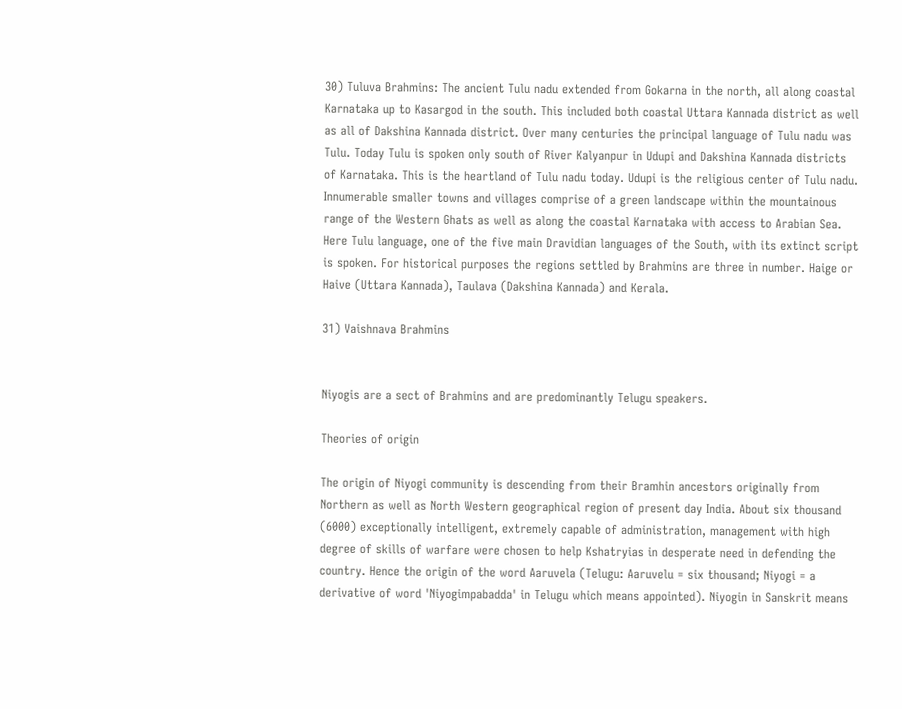30) Tuluva Brahmins: The ancient Tulu nadu extended from Gokarna in the north, all along coastal Karnataka up to Kasargod in the south. This included both coastal Uttara Kannada district as well as all of Dakshina Kannada district. Over many centuries the principal language of Tulu nadu was Tulu. Today Tulu is spoken only south of River Kalyanpur in Udupi and Dakshina Kannada districts of Karnataka. This is the heartland of Tulu nadu today. Udupi is the religious center of Tulu nadu. Innumerable smaller towns and villages comprise of a green landscape within the mountainous range of the Western Ghats as well as along the coastal Karnataka with access to Arabian Sea. Here Tulu language, one of the five main Dravidian languages of the South, with its extinct script is spoken. For historical purposes the regions settled by Brahmins are three in number. Haige or Haive (Uttara Kannada), Taulava (Dakshina Kannada) and Kerala.

31) Vaishnava Brahmins


Niyogis are a sect of Brahmins and are predominantly Telugu speakers.

Theories of origin

The origin of Niyogi community is descending from their Bramhin ancestors originally from Northern as well as North Western geographical region of present day India. About six thousand (6000) exceptionally intelligent, extremely capable of administration, management with high degree of skills of warfare were chosen to help Kshatryias in desperate need in defending the country. Hence the origin of the word Aaruvela (Telugu: Aaruvelu = six thousand; Niyogi = a derivative of word 'Niyogimpabadda' in Telugu which means appointed). Niyogin in Sanskrit means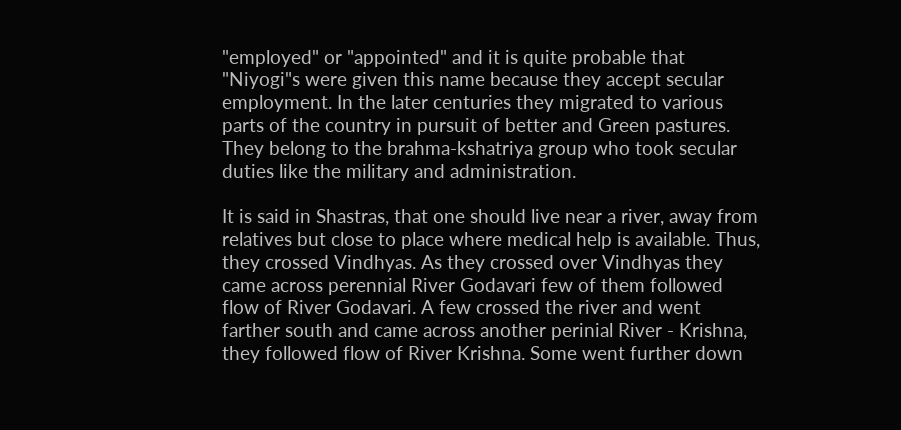"employed" or "appointed" and it is quite probable that "Niyogi"s were given this name because they accept secular employment. In the later centuries they migrated to various parts of the country in pursuit of better and Green pastures. They belong to the brahma-kshatriya group who took secular duties like the military and administration.

It is said in Shastras, that one should live near a river, away from relatives but close to place where medical help is available. Thus, they crossed Vindhyas. As they crossed over Vindhyas they came across perennial River Godavari few of them followed flow of River Godavari. A few crossed the river and went farther south and came across another perinial River - Krishna, they followed flow of River Krishna. Some went further down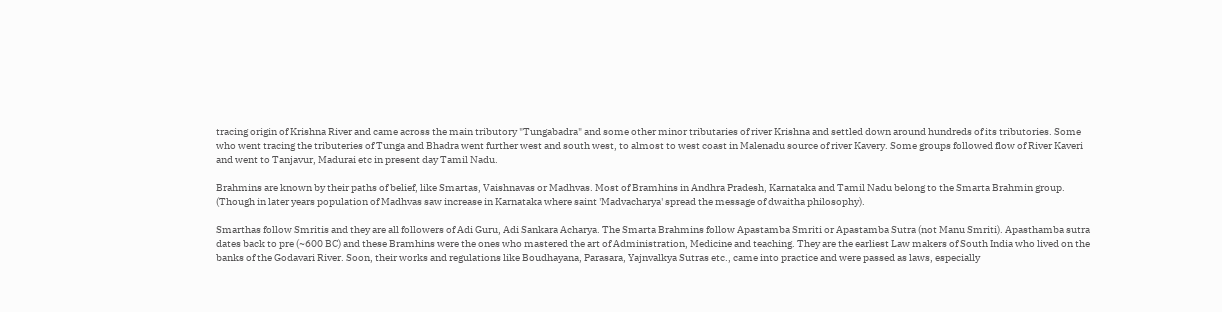tracing origin of Krishna River and came across the main tributory "Tungabadra" and some other minor tributaries of river Krishna and settled down around hundreds of its tributories. Some who went tracing the tributeries of Tunga and Bhadra went further west and south west, to almost to west coast in Malenadu source of river Kavery. Some groups followed flow of River Kaveri and went to Tanjavur, Madurai etc in present day Tamil Nadu.

Brahmins are known by their paths of belief, like Smartas, Vaishnavas or Madhvas. Most of Bramhins in Andhra Pradesh, Karnataka and Tamil Nadu belong to the Smarta Brahmin group. (Though in later years population of Madhvas saw increase in Karnataka where saint 'Madvacharya' spread the message of dwaitha philosophy).

Smarthas follow Smritis and they are all followers of Adi Guru, Adi Sankara Acharya. The Smarta Brahmins follow Apastamba Smriti or Apastamba Sutra (not Manu Smriti). Apasthamba sutra dates back to pre (~600 BC) and these Bramhins were the ones who mastered the art of Administration, Medicine and teaching. They are the earliest Law makers of South India who lived on the banks of the Godavari River. Soon, their works and regulations like Boudhayana, Parasara, Yajnvalkya Sutras etc., came into practice and were passed as laws, especially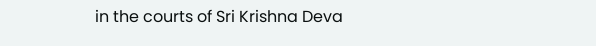in the courts of Sri Krishna Deva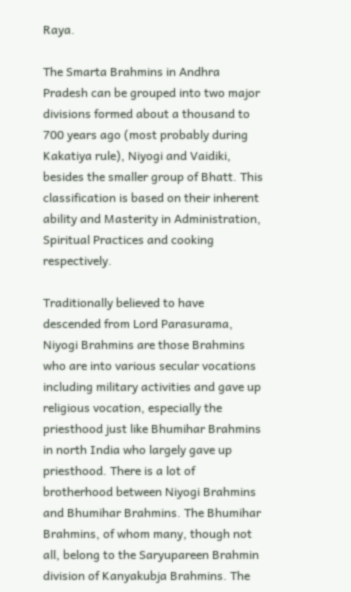Raya.

The Smarta Brahmins in Andhra Pradesh can be grouped into two major divisions formed about a thousand to 700 years ago (most probably during Kakatiya rule), Niyogi and Vaidiki, besides the smaller group of Bhatt. This classification is based on their inherent ability and Masterity in Administration, Spiritual Practices and cooking respectively.

Traditionally believed to have descended from Lord Parasurama, Niyogi Brahmins are those Brahmins who are into various secular vocations including military activities and gave up religious vocation, especially the priesthood just like Bhumihar Brahmins in north India who largely gave up priesthood. There is a lot of brotherhood between Niyogi Brahmins and Bhumihar Brahmins. The Bhumihar Brahmins, of whom many, though not all, belong to the Saryupareen Brahmin division of Kanyakubja Brahmins. The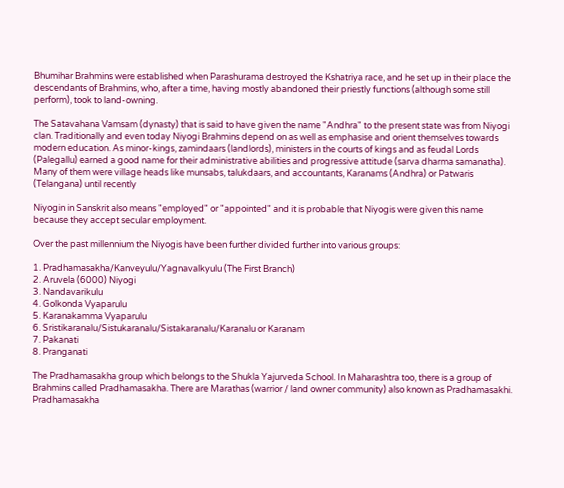Bhumihar Brahmins were established when Parashurama destroyed the Kshatriya race, and he set up in their place the descendants of Brahmins, who, after a time, having mostly abandoned their priestly functions (although some still perform), took to land-owning.

The Satavahana Vamsam (dynasty) that is said to have given the name "Andhra" to the present state was from Niyogi clan. Traditionally and even today Niyogi Brahmins depend on as well as emphasise and orient themselves towards modern education. As minor-kings, zamindaars (landlords), ministers in the courts of kings and as feudal Lords (Palegallu) earned a good name for their administrative abilities and progressive attitude (sarva dharma samanatha). Many of them were village heads like munsabs, talukdaars, and accountants, Karanams (Andhra) or Patwaris (Telangana) until recently

Niyogin in Sanskrit also means "employed" or "appointed" and it is probable that Niyogis were given this name because they accept secular employment.

Over the past millennium the Niyogis have been further divided further into various groups:

1. Pradhamasakha/Kanveyulu/Yagnavalkyulu (The First Branch)
2. Aruvela (6000) Niyogi
3. Nandavarikulu
4. Golkonda Vyaparulu
5. Karanakamma Vyaparulu
6. Sristikaranalu/Sistukaranalu/Sistakaranalu/Karanalu or Karanam
7. Pakanati
8. Pranganati

The Pradhamasakha group which belongs to the Shukla Yajurveda School. In Maharashtra too, there is a group of Brahmins called Pradhamasakha. There are Marathas (warrior / land owner community) also known as Pradhamasakhi. Pradhamasakha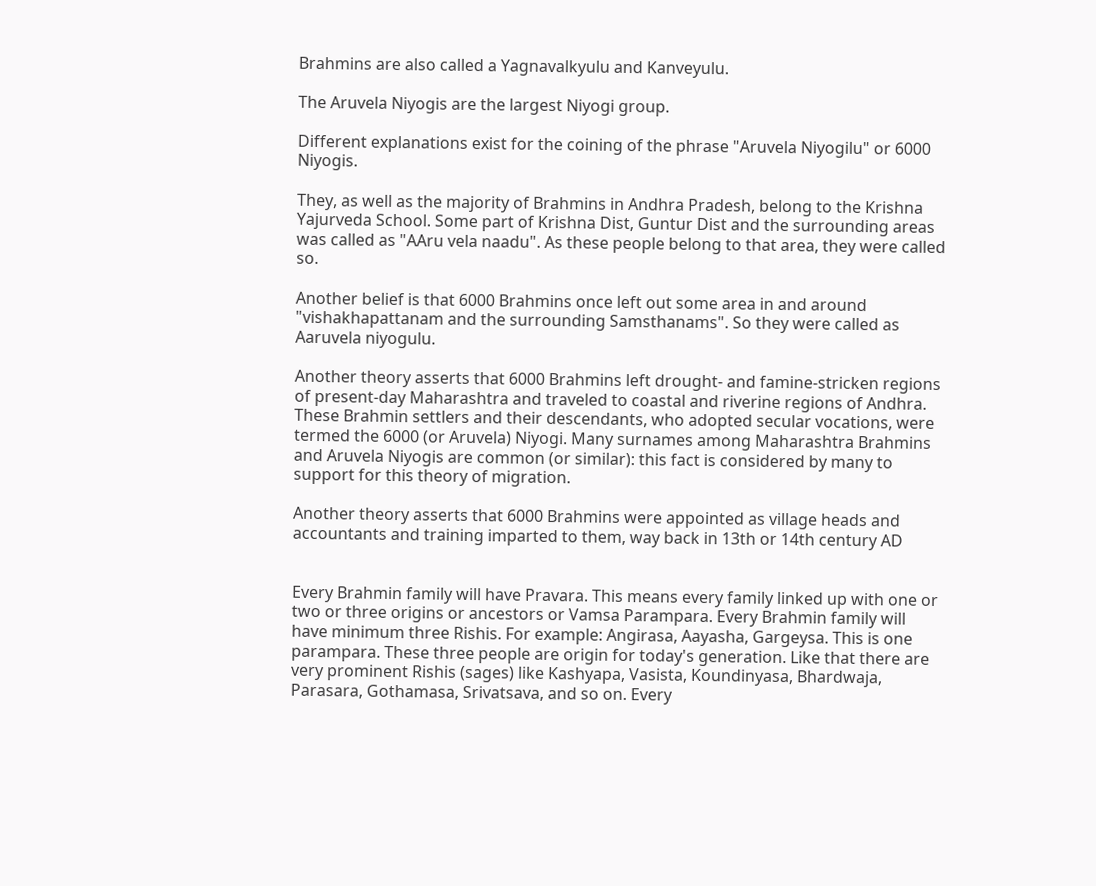Brahmins are also called a Yagnavalkyulu and Kanveyulu.

The Aruvela Niyogis are the largest Niyogi group.

Different explanations exist for the coining of the phrase "Aruvela Niyogilu" or 6000 Niyogis.

They, as well as the majority of Brahmins in Andhra Pradesh, belong to the Krishna Yajurveda School. Some part of Krishna Dist, Guntur Dist and the surrounding areas was called as "AAru vela naadu". As these people belong to that area, they were called so.

Another belief is that 6000 Brahmins once left out some area in and around "vishakhapattanam and the surrounding Samsthanams". So they were called as Aaruvela niyogulu.

Another theory asserts that 6000 Brahmins left drought- and famine-stricken regions of present-day Maharashtra and traveled to coastal and riverine regions of Andhra. These Brahmin settlers and their descendants, who adopted secular vocations, were termed the 6000 (or Aruvela) Niyogi. Many surnames among Maharashtra Brahmins and Aruvela Niyogis are common (or similar): this fact is considered by many to support for this theory of migration.

Another theory asserts that 6000 Brahmins were appointed as village heads and accountants and training imparted to them, way back in 13th or 14th century AD


Every Brahmin family will have Pravara. This means every family linked up with one or two or three origins or ancestors or Vamsa Parampara. Every Brahmin family will have minimum three Rishis. For example: Angirasa, Aayasha, Gargeysa. This is one parampara. These three people are origin for today's generation. Like that there are very prominent Rishis (sages) like Kashyapa, Vasista, Koundinyasa, Bhardwaja, Parasara, Gothamasa, Srivatsava, and so on. Every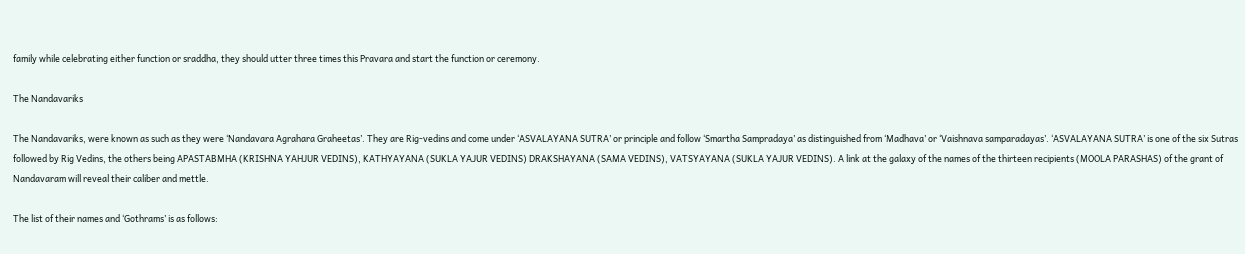family while celebrating either function or sraddha, they should utter three times this Pravara and start the function or ceremony.

The Nandavariks

The Nandavariks, were known as such as they were ‘Nandavara Agrahara Graheetas’. They are Rig-vedins and come under ‘ASVALAYANA SUTRA’ or principle and follow ‘Smartha Sampradaya’ as distinguished from ‘Madhava’ or ‘Vaishnava samparadayas’. ‘ASVALAYANA SUTRA’ is one of the six Sutras followed by Rig Vedins, the others being APASTABMHA (KRISHNA YAHJUR VEDINS), KATHYAYANA (SUKLA YAJUR VEDINS) DRAKSHAYANA (SAMA VEDINS), VATSYAYANA (SUKLA YAJUR VEDINS). A link at the galaxy of the names of the thirteen recipients (MOOLA PARASHAS) of the grant of Nandavaram will reveal their caliber and mettle.

The list of their names and ‘Gothrams’ is as follows: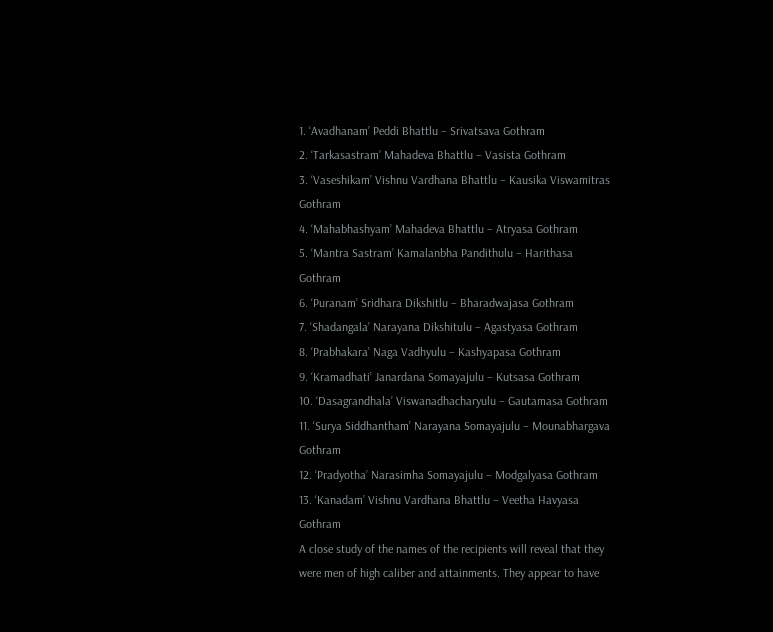1. ‘Avadhanam’ Peddi Bhattlu – Srivatsava Gothram
2. ‘Tarkasastram’ Mahadeva Bhattlu – Vasista Gothram
3. ‘Vaseshikam’ Vishnu Vardhana Bhattlu – Kausika Viswamitras Gothram
4. ‘Mahabhashyam’ Mahadeva Bhattlu – Atryasa Gothram
5. ‘Mantra Sastram’ Kamalanbha Pandithulu – Harithasa Gothram
6. ‘Puranam’ Sridhara Dikshitlu – Bharadwajasa Gothram
7. ‘Shadangala’ Narayana Dikshitulu – Agastyasa Gothram
8. ‘Prabhakara’ Naga Vadhyulu – Kashyapasa Gothram
9. ‘Kramadhati’ Janardana Somayajulu – Kutsasa Gothram
10. ‘Dasagrandhala’ Viswanadhacharyulu – Gautamasa Gothram
11. ‘Surya Siddhantham’ Narayana Somayajulu – Mounabhargava Gothram
12. ‘Pradyotha’ Narasimha Somayajulu – Modgalyasa Gothram
13. ‘Kanadam’ Vishnu Vardhana Bhattlu – Veetha Havyasa Gothram
A close study of the names of the recipients will reveal that they were men of high caliber and attainments. They appear to have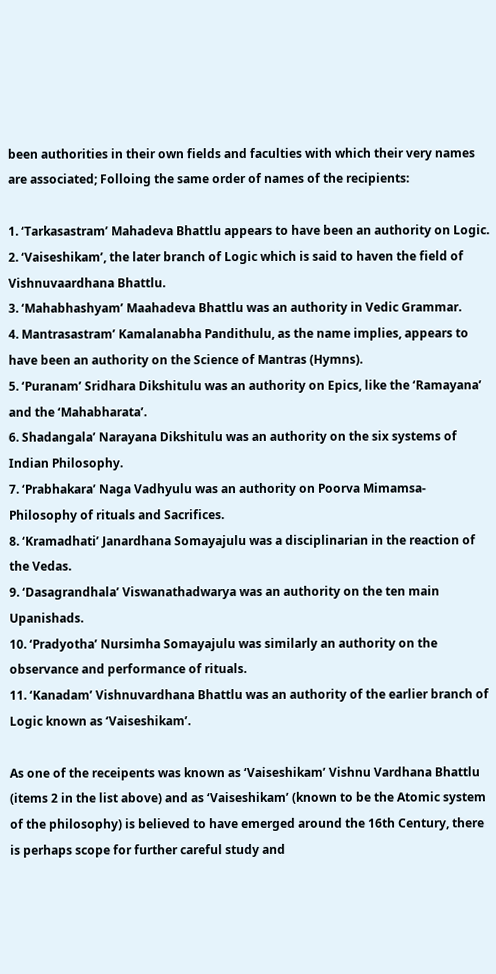been authorities in their own fields and faculties with which their very names are associated; Folloing the same order of names of the recipients:

1. ‘Tarkasastram’ Mahadeva Bhattlu appears to have been an authority on Logic.
2. ‘Vaiseshikam’, the later branch of Logic which is said to haven the field of Vishnuvaardhana Bhattlu.
3. ‘Mahabhashyam’ Maahadeva Bhattlu was an authority in Vedic Grammar.
4. Mantrasastram’ Kamalanabha Pandithulu, as the name implies, appears to have been an authority on the Science of Mantras (Hymns).
5. ‘Puranam’ Sridhara Dikshitulu was an authority on Epics, like the ‘Ramayana’ and the ‘Mahabharata’.
6. Shadangala’ Narayana Dikshitulu was an authority on the six systems of Indian Philosophy.
7. ‘Prabhakara’ Naga Vadhyulu was an authority on Poorva Mimamsa-Philosophy of rituals and Sacrifices.
8. ‘Kramadhati’ Janardhana Somayajulu was a disciplinarian in the reaction of the Vedas.
9. ‘Dasagrandhala’ Viswanathadwarya was an authority on the ten main Upanishads.
10. ‘Pradyotha’ Nursimha Somayajulu was similarly an authority on the observance and performance of rituals.
11. ‘Kanadam’ Vishnuvardhana Bhattlu was an authority of the earlier branch of Logic known as ‘Vaiseshikam’.

As one of the receipents was known as ‘Vaiseshikam’ Vishnu Vardhana Bhattlu (items 2 in the list above) and as ‘Vaiseshikam’ (known to be the Atomic system of the philosophy) is believed to have emerged around the 16th Century, there is perhaps scope for further careful study and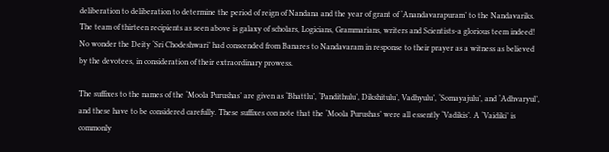deliberation to deliberation to determine the period of reign of Nandana and the year of grant of ‘Anandavarapuram’ to the Nandavariks. The team of thirteen recipients as seen above is galaxy of scholars, Logicians, Grammarians, writers and Scientists-a glorious teem indeed! No wonder the Deity ‘Sri Chodeshwari’ had conscended from Banares to Nandavaram in response to their prayer as a witness as believed by the devotees, in consideration of their extraordinary prowess.

The suffixes to the names of the ‘Moola Purushas’ are given as ‘Bhattlu’, ‘Pandithulu’, Dikshitulu’, Vadhyulu’, ‘Somayajulu’, and ‘Adhvaryul’, and these have to be considered carefully. These suffixes con note that the ‘Moola Purushas’ were all essently ‘Vadikis’. A ‘Vaidiki’ is commonly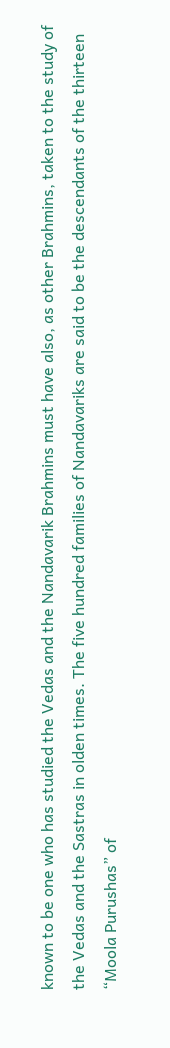known to be one who has studied the Vedas and the Nandavarik Brahmins must have also, as other Brahmins, taken to the study of the Vedas and the Sastras in olden times. The five hundred families of Nandavariks are said to be the descendants of the thirteen “Moola Purushas” of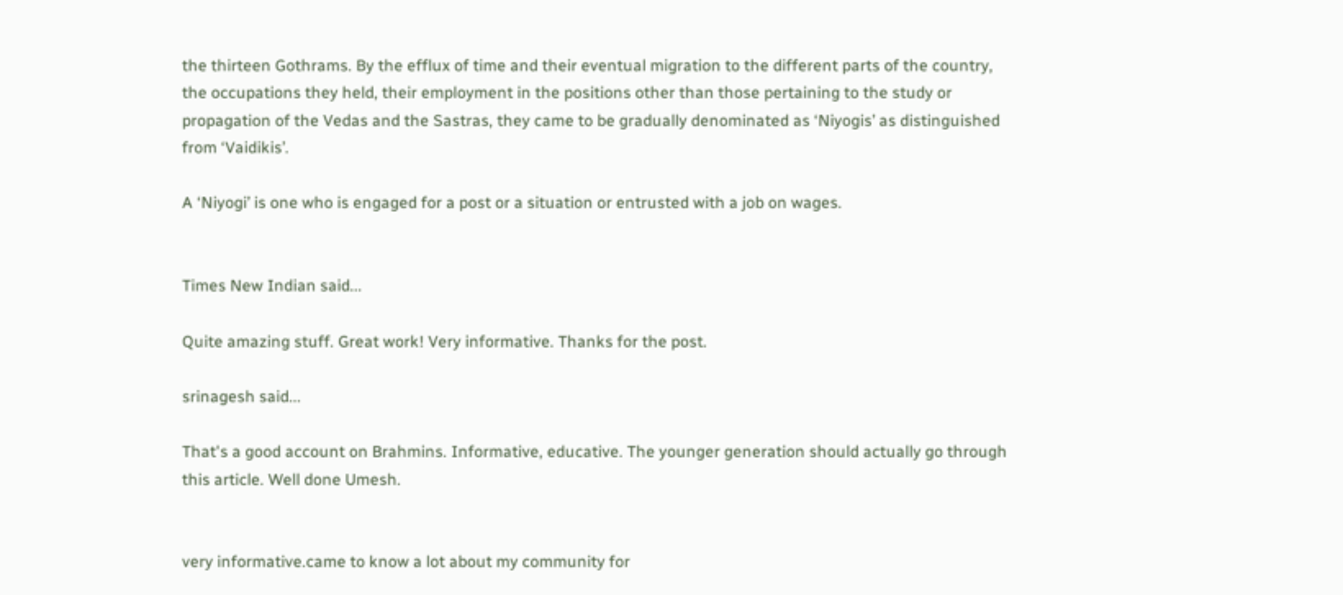the thirteen Gothrams. By the efflux of time and their eventual migration to the different parts of the country, the occupations they held, their employment in the positions other than those pertaining to the study or propagation of the Vedas and the Sastras, they came to be gradually denominated as ‘Niyogis’ as distinguished from ‘Vaidikis’.

A ‘Niyogi’ is one who is engaged for a post or a situation or entrusted with a job on wages.


Times New Indian said...

Quite amazing stuff. Great work! Very informative. Thanks for the post.

srinagesh said...

That's a good account on Brahmins. Informative, educative. The younger generation should actually go through this article. Well done Umesh.


very informative.came to know a lot about my community for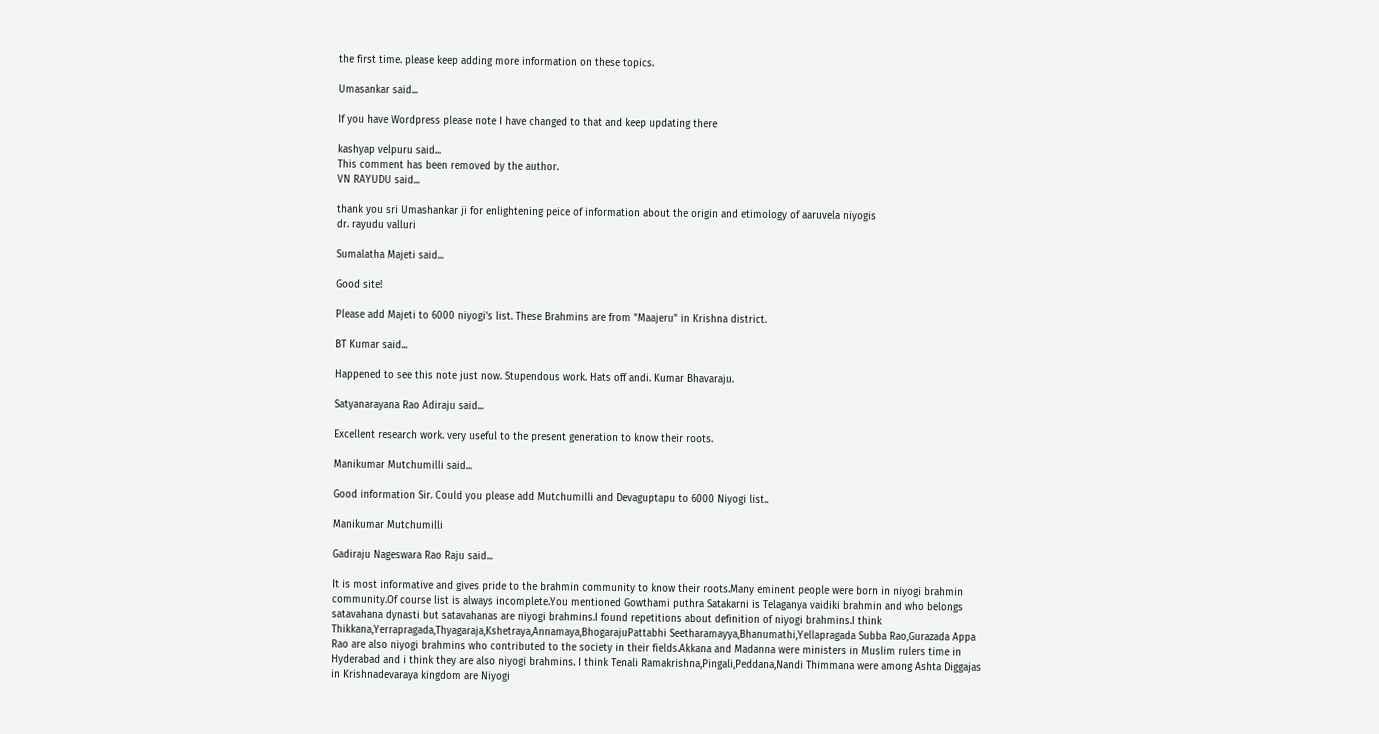the first time. please keep adding more information on these topics.

Umasankar said...

If you have Wordpress please note I have changed to that and keep updating there

kashyap velpuru said...
This comment has been removed by the author.
VN RAYUDU said...

thank you sri Umashankar ji for enlightening peice of information about the origin and etimology of aaruvela niyogis
dr. rayudu valluri

Sumalatha Majeti said...

Good site!

Please add Majeti to 6000 niyogi's list. These Brahmins are from "Maajeru" in Krishna district.

BT Kumar said...

Happened to see this note just now. Stupendous work. Hats off andi. Kumar Bhavaraju.

Satyanarayana Rao Adiraju said...

Excellent research work. very useful to the present generation to know their roots.

Manikumar Mutchumilli said...

Good information Sir. Could you please add Mutchumilli and Devaguptapu to 6000 Niyogi list..

Manikumar Mutchumilli

Gadiraju Nageswara Rao Raju said...

It is most informative and gives pride to the brahmin community to know their roots.Many eminent people were born in niyogi brahmin community.Of course list is always incomplete.You mentioned Gowthami puthra Satakarni is Telaganya vaidiki brahmin and who belongs satavahana dynasti but satavahanas are niyogi brahmins.I found repetitions about definition of niyogi brahmins.I think Thikkana,Yerrapragada,Thyagaraja,Kshetraya,Annamaya,BhogarajuPattabhi Seetharamayya,Bhanumathi,Yellapragada Subba Rao,Gurazada Appa Rao are also niyogi brahmins who contributed to the society in their fields.Akkana and Madanna were ministers in Muslim rulers time in Hyderabad and i think they are also niyogi brahmins. I think Tenali Ramakrishna,Pingali,Peddana,Nandi Thimmana were among Ashta Diggajas in Krishnadevaraya kingdom are Niyogi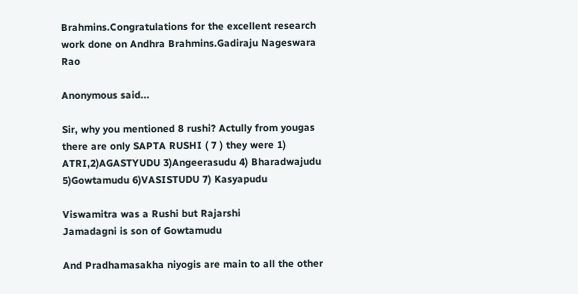Brahmins.Congratulations for the excellent research work done on Andhra Brahmins.Gadiraju Nageswara Rao

Anonymous said...

Sir, why you mentioned 8 rushi? Actully from yougas there are only SAPTA RUSHI ( 7 ) they were 1) ATRI,2)AGASTYUDU 3)Angeerasudu 4) Bharadwajudu 5)Gowtamudu 6)VASISTUDU 7) Kasyapudu

Viswamitra was a Rushi but Rajarshi
Jamadagni is son of Gowtamudu

And Pradhamasakha niyogis are main to all the other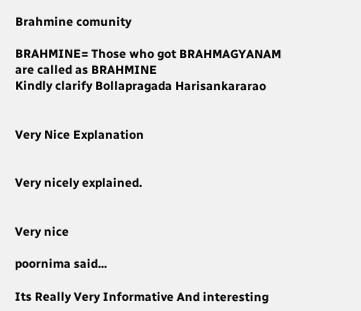Brahmine comunity

BRAHMINE= Those who got BRAHMAGYANAM are called as BRAHMINE
Kindly clarify Bollapragada Harisankararao


Very Nice Explanation


Very nicely explained.


Very nice

poornima said...

Its Really Very Informative And interesting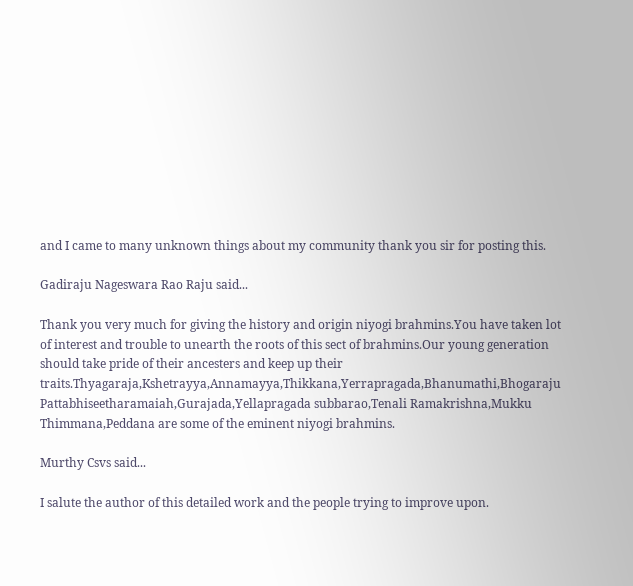and I came to many unknown things about my community thank you sir for posting this.

Gadiraju Nageswara Rao Raju said...

Thank you very much for giving the history and origin niyogi brahmins.You have taken lot of interest and trouble to unearth the roots of this sect of brahmins.Our young generation should take pride of their ancesters and keep up their traits.Thyagaraja,Kshetrayya,Annamayya,Thikkana,Yerrapragada,Bhanumathi,Bhogaraju Pattabhiseetharamaiah,Gurajada,Yellapragada subbarao,Tenali Ramakrishna,Mukku Thimmana,Peddana are some of the eminent niyogi brahmins.

Murthy Csvs said...

I salute the author of this detailed work and the people trying to improve upon.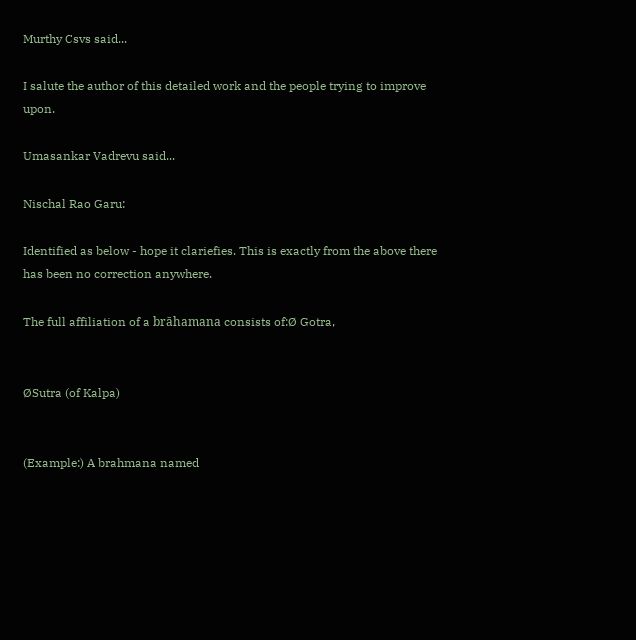Murthy Csvs said...

I salute the author of this detailed work and the people trying to improve upon.

Umasankar Vadrevu said...

Nischal Rao Garu:

Identified as below - hope it clariefies. This is exactly from the above there has been no correction anywhere.

The full affiliation of a brāhamana consists of:Ø Gotra,


ØSutra (of Kalpa)


(Example:) A brahmana named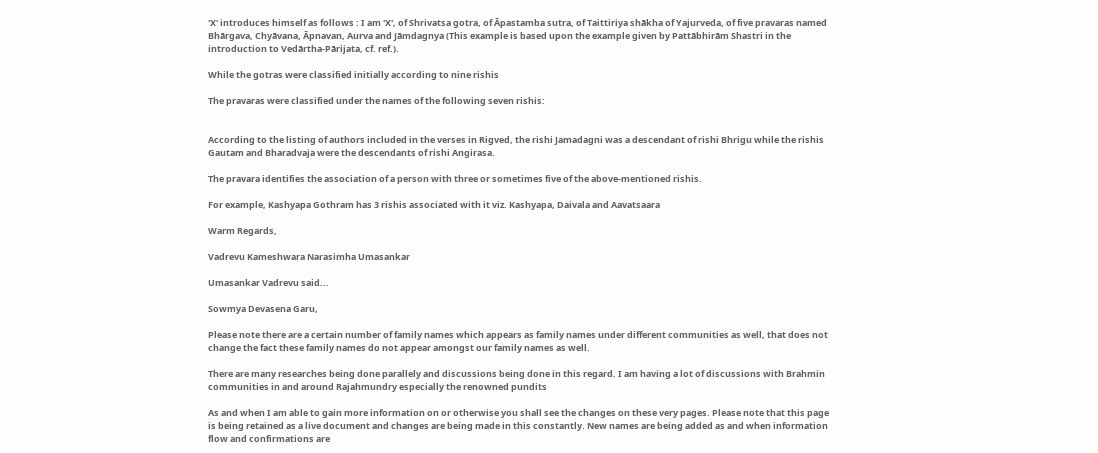'X' introduces himself as follows : I am 'X', of Shrivatsa gotra, of Āpastamba sutra, of Taittiriya shākha of Yajurveda, of five pravaras named Bhārgava, Chyāvana, Āpnavan, Aurva and Jāmdagnya (This example is based upon the example given by Pattābhirām Shastri in the introduction to Vedārtha-Pārijata, cf. ref.).

While the gotras were classified initially according to nine rishis

The pravaras were classified under the names of the following seven rishis:


According to the listing of authors included in the verses in Rigved, the rishi Jamadagni was a descendant of rishi Bhrigu while the rishis Gautam and Bharadvaja were the descendants of rishi Angirasa.

The pravara identifies the association of a person with three or sometimes five of the above-mentioned rishis.

For example, Kashyapa Gothram has 3 rishis associated with it viz. Kashyapa, Daivala and Aavatsaara

Warm Regards,

Vadrevu Kameshwara Narasimha Umasankar

Umasankar Vadrevu said...

Sowmya Devasena Garu,

Please note there are a certain number of family names which appears as family names under different communities as well, that does not change the fact these family names do not appear amongst our family names as well.

There are many researches being done parallely and discussions being done in this regard. I am having a lot of discussions with Brahmin communities in and around Rajahmundry especially the renowned pundits

As and when I am able to gain more information on or otherwise you shall see the changes on these very pages. Please note that this page is being retained as a live document and changes are being made in this constantly. New names are being added as and when information flow and confirmations are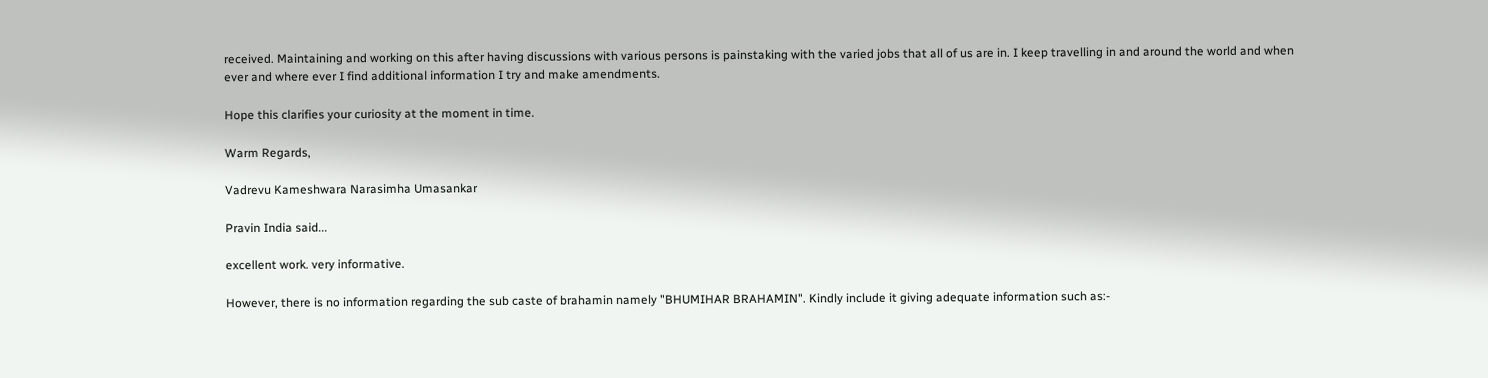received. Maintaining and working on this after having discussions with various persons is painstaking with the varied jobs that all of us are in. I keep travelling in and around the world and when ever and where ever I find additional information I try and make amendments.

Hope this clarifies your curiosity at the moment in time.

Warm Regards,

Vadrevu Kameshwara Narasimha Umasankar

Pravin India said...

excellent work. very informative.

However, there is no information regarding the sub caste of brahamin namely "BHUMIHAR BRAHAMIN". Kindly include it giving adequate information such as:-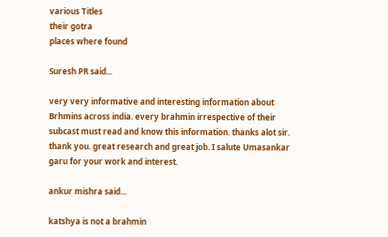various Titles
their gotra
places where found

Suresh PR said...

very very informative and interesting information about Brhmins across india. every brahmin irrespective of their subcast must read and know this information. thanks alot sir. thank you. great research and great job. I salute Umasankar garu for your work and interest.

ankur mishra said...

katshya is not a brahmin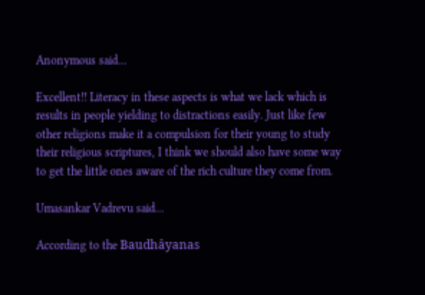Anonymous said...

Excellent!! Literacy in these aspects is what we lack which is results in people yielding to distractions easily. Just like few other religions make it a compulsion for their young to study their religious scriptures, I think we should also have some way to get the little ones aware of the rich culture they come from.

Umasankar Vadrevu said...

According to the Baudhâyanas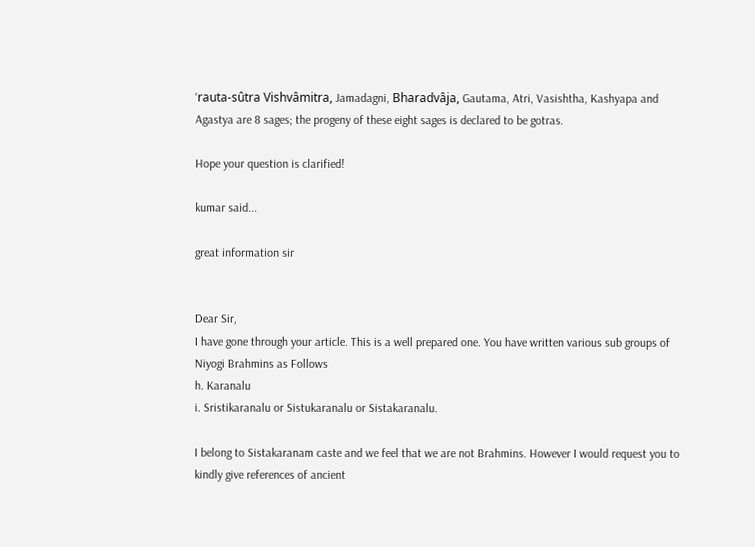'rauta-sûtra Vishvâmitra, Jamadagni, Bharadvâja, Gautama, Atri, Vasishtha, Kashyapa and Agastya are 8 sages; the progeny of these eight sages is declared to be gotras.

Hope your question is clarified!

kumar said...

great information sir


Dear Sir,
I have gone through your article. This is a well prepared one. You have written various sub groups of Niyogi Brahmins as Follows
h. Karanalu
i. Sristikaranalu or Sistukaranalu or Sistakaranalu.

I belong to Sistakaranam caste and we feel that we are not Brahmins. However I would request you to kindly give references of ancient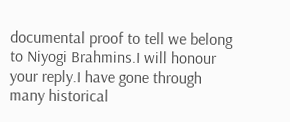documental proof to tell we belong to Niyogi Brahmins.I will honour your reply.I have gone through many historical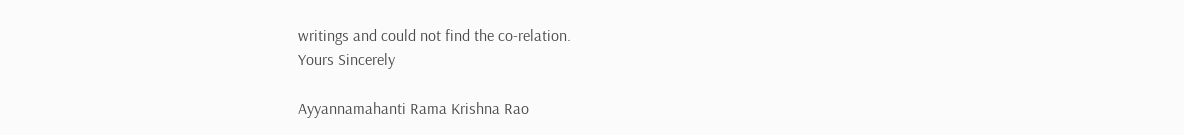writings and could not find the co-relation.
Yours Sincerely

Ayyannamahanti Rama Krishna Rao